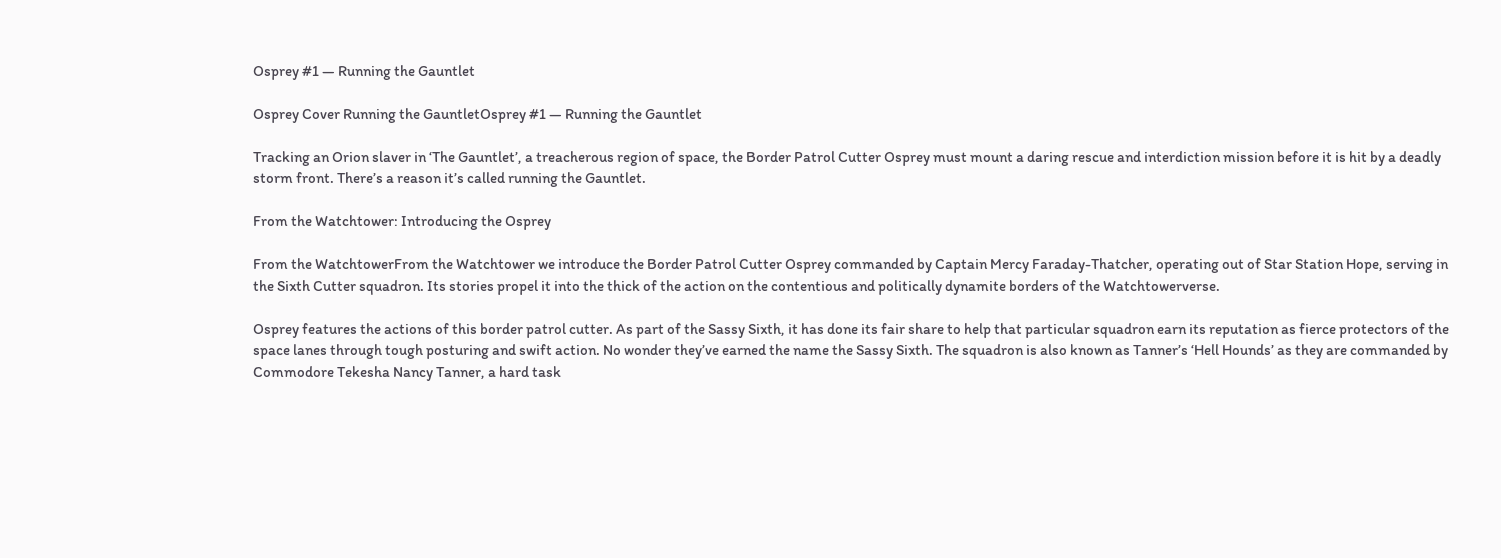Osprey #1 — Running the Gauntlet

Osprey Cover Running the GauntletOsprey #1 — Running the Gauntlet

Tracking an Orion slaver in ‘The Gauntlet’, a treacherous region of space, the Border Patrol Cutter Osprey must mount a daring rescue and interdiction mission before it is hit by a deadly storm front. There’s a reason it’s called running the Gauntlet.

From the Watchtower: Introducing the Osprey

From the WatchtowerFrom the Watchtower we introduce the Border Patrol Cutter Osprey commanded by Captain Mercy Faraday-Thatcher, operating out of Star Station Hope, serving in the Sixth Cutter squadron. Its stories propel it into the thick of the action on the contentious and politically dynamite borders of the Watchtowerverse.

Osprey features the actions of this border patrol cutter. As part of the Sassy Sixth, it has done its fair share to help that particular squadron earn its reputation as fierce protectors of the space lanes through tough posturing and swift action. No wonder they’ve earned the name the Sassy Sixth. The squadron is also known as Tanner’s ‘Hell Hounds’ as they are commanded by Commodore Tekesha Nancy Tanner, a hard task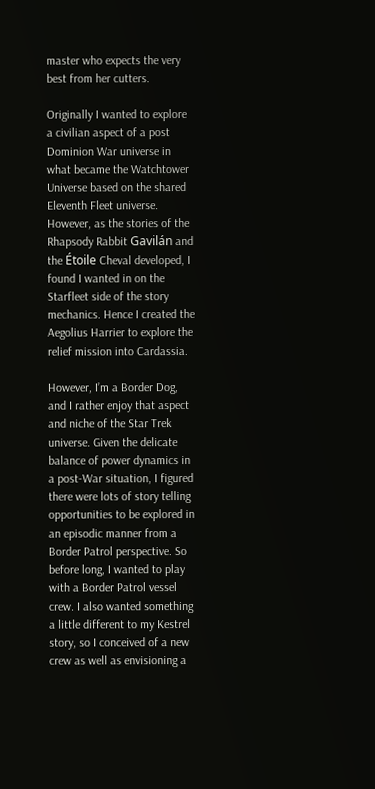master who expects the very best from her cutters.

Originally I wanted to explore a civilian aspect of a post Dominion War universe in what became the Watchtower Universe based on the shared Eleventh Fleet universe. However, as the stories of the Rhapsody Rabbit Gavilán and the Étoile Cheval developed, I found I wanted in on the Starfleet side of the story mechanics. Hence I created the Aegolius Harrier to explore the relief mission into Cardassia.

However, I’m a Border Dog, and I rather enjoy that aspect and niche of the Star Trek universe. Given the delicate balance of power dynamics in a post-War situation, I figured there were lots of story telling opportunities to be explored in an episodic manner from a Border Patrol perspective. So before long, I wanted to play with a Border Patrol vessel crew. I also wanted something a little different to my Kestrel story, so I conceived of a new crew as well as envisioning a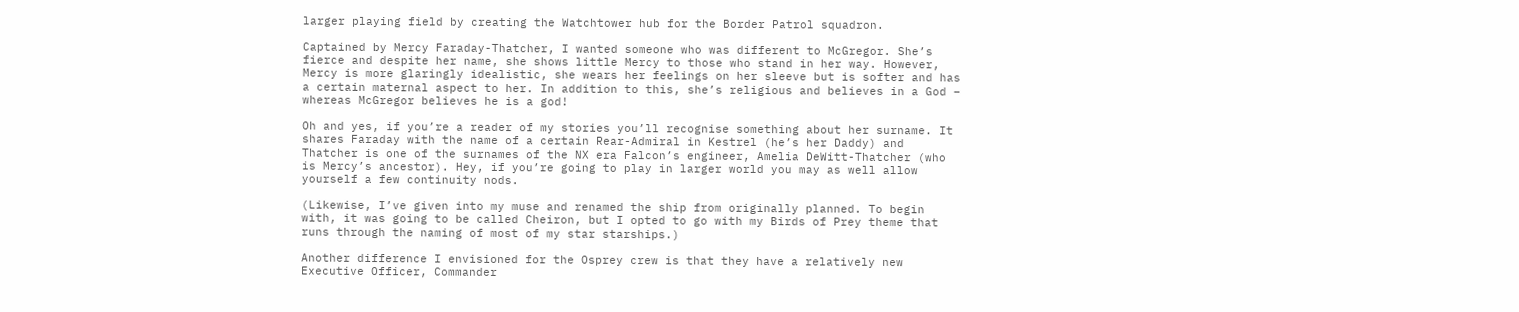larger playing field by creating the Watchtower hub for the Border Patrol squadron.

Captained by Mercy Faraday-Thatcher, I wanted someone who was different to McGregor. She’s fierce and despite her name, she shows little Mercy to those who stand in her way. However, Mercy is more glaringly idealistic, she wears her feelings on her sleeve but is softer and has a certain maternal aspect to her. In addition to this, she’s religious and believes in a God – whereas McGregor believes he is a god!

Oh and yes, if you’re a reader of my stories you’ll recognise something about her surname. It shares Faraday with the name of a certain Rear-Admiral in Kestrel (he’s her Daddy) and Thatcher is one of the surnames of the NX era Falcon’s engineer, Amelia DeWitt-Thatcher (who is Mercy’s ancestor). Hey, if you’re going to play in larger world you may as well allow yourself a few continuity nods.

(Likewise, I’ve given into my muse and renamed the ship from originally planned. To begin with, it was going to be called Cheiron, but I opted to go with my Birds of Prey theme that runs through the naming of most of my star starships.)

Another difference I envisioned for the Osprey crew is that they have a relatively new Executive Officer, Commander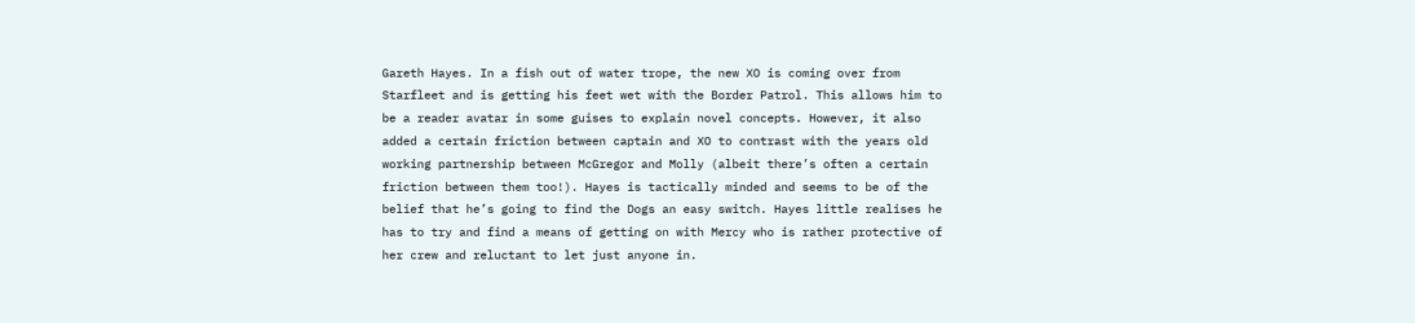Gareth Hayes. In a fish out of water trope, the new XO is coming over from Starfleet and is getting his feet wet with the Border Patrol. This allows him to be a reader avatar in some guises to explain novel concepts. However, it also added a certain friction between captain and XO to contrast with the years old working partnership between McGregor and Molly (albeit there’s often a certain friction between them too!). Hayes is tactically minded and seems to be of the belief that he’s going to find the Dogs an easy switch. Hayes little realises he has to try and find a means of getting on with Mercy who is rather protective of her crew and reluctant to let just anyone in.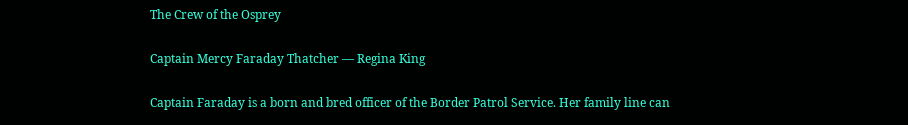The Crew of the Osprey

Captain Mercy Faraday Thatcher — Regina King

Captain Faraday is a born and bred officer of the Border Patrol Service. Her family line can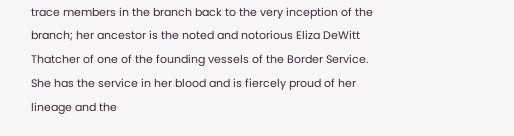trace members in the branch back to the very inception of the branch; her ancestor is the noted and notorious Eliza DeWitt Thatcher of one of the founding vessels of the Border Service. She has the service in her blood and is fiercely proud of her lineage and the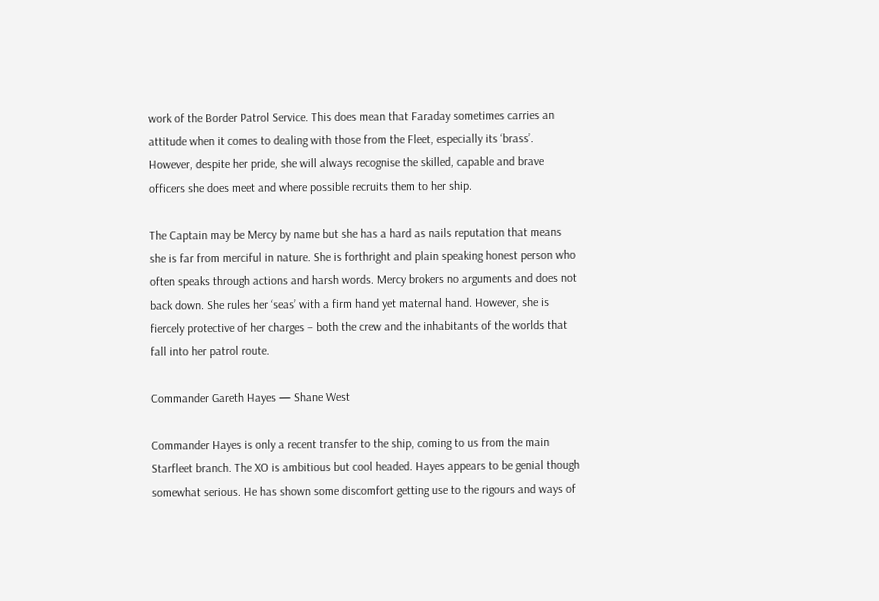work of the Border Patrol Service. This does mean that Faraday sometimes carries an attitude when it comes to dealing with those from the Fleet, especially its ‘brass’. However, despite her pride, she will always recognise the skilled, capable and brave officers she does meet and where possible recruits them to her ship.

The Captain may be Mercy by name but she has a hard as nails reputation that means she is far from merciful in nature. She is forthright and plain speaking honest person who often speaks through actions and harsh words. Mercy brokers no arguments and does not back down. She rules her ‘seas’ with a firm hand yet maternal hand. However, she is fiercely protective of her charges – both the crew and the inhabitants of the worlds that fall into her patrol route.

Commander Gareth Hayes — Shane West

Commander Hayes is only a recent transfer to the ship, coming to us from the main Starfleet branch. The XO is ambitious but cool headed. Hayes appears to be genial though somewhat serious. He has shown some discomfort getting use to the rigours and ways of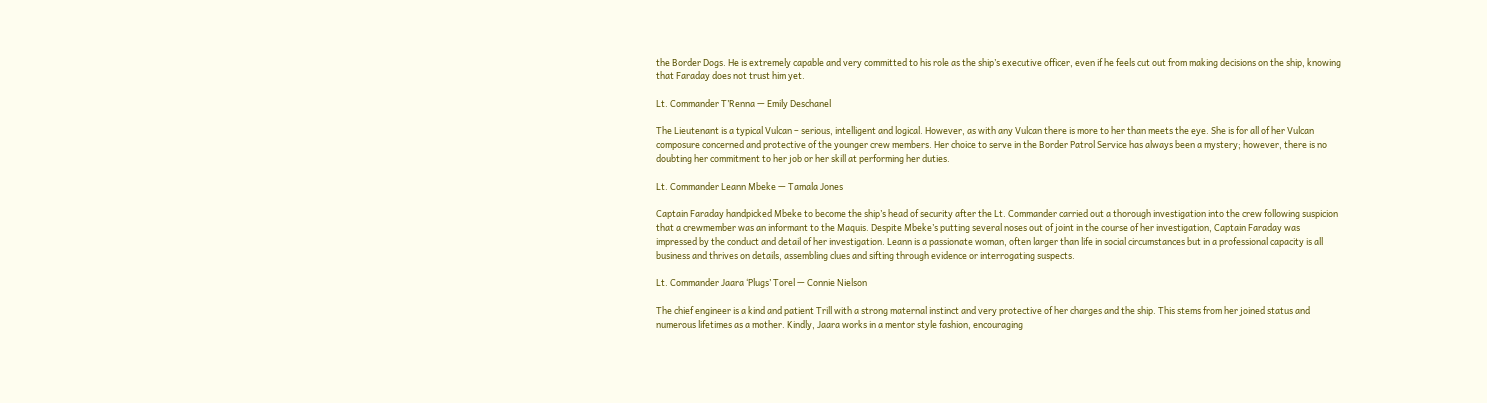the Border Dogs. He is extremely capable and very committed to his role as the ship’s executive officer, even if he feels cut out from making decisions on the ship, knowing that Faraday does not trust him yet.

Lt. Commander T’Renna — Emily Deschanel

The Lieutenant is a typical Vulcan – serious, intelligent and logical. However, as with any Vulcan there is more to her than meets the eye. She is for all of her Vulcan composure concerned and protective of the younger crew members. Her choice to serve in the Border Patrol Service has always been a mystery; however, there is no doubting her commitment to her job or her skill at performing her duties.

Lt. Commander Leann Mbeke — Tamala Jones

Captain Faraday handpicked Mbeke to become the ship’s head of security after the Lt. Commander carried out a thorough investigation into the crew following suspicion that a crewmember was an informant to the Maquis. Despite Mbeke’s putting several noses out of joint in the course of her investigation, Captain Faraday was impressed by the conduct and detail of her investigation. Leann is a passionate woman, often larger than life in social circumstances but in a professional capacity is all business and thrives on details, assembling clues and sifting through evidence or interrogating suspects.

Lt. Commander Jaara ‘Plugs’ Torel — Connie Nielson

The chief engineer is a kind and patient Trill with a strong maternal instinct and very protective of her charges and the ship. This stems from her joined status and numerous lifetimes as a mother. Kindly, Jaara works in a mentor style fashion, encouraging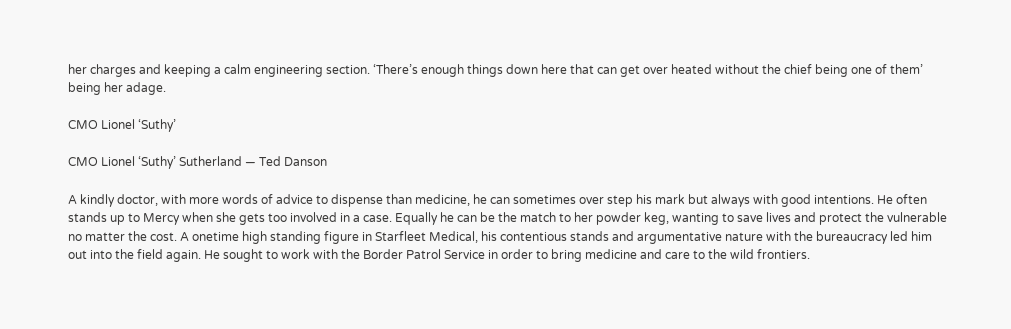her charges and keeping a calm engineering section. ‘There’s enough things down here that can get over heated without the chief being one of them’ being her adage.

CMO Lionel ‘Suthy’

CMO Lionel ‘Suthy’ Sutherland — Ted Danson

A kindly doctor, with more words of advice to dispense than medicine, he can sometimes over step his mark but always with good intentions. He often stands up to Mercy when she gets too involved in a case. Equally he can be the match to her powder keg, wanting to save lives and protect the vulnerable no matter the cost. A onetime high standing figure in Starfleet Medical, his contentious stands and argumentative nature with the bureaucracy led him out into the field again. He sought to work with the Border Patrol Service in order to bring medicine and care to the wild frontiers.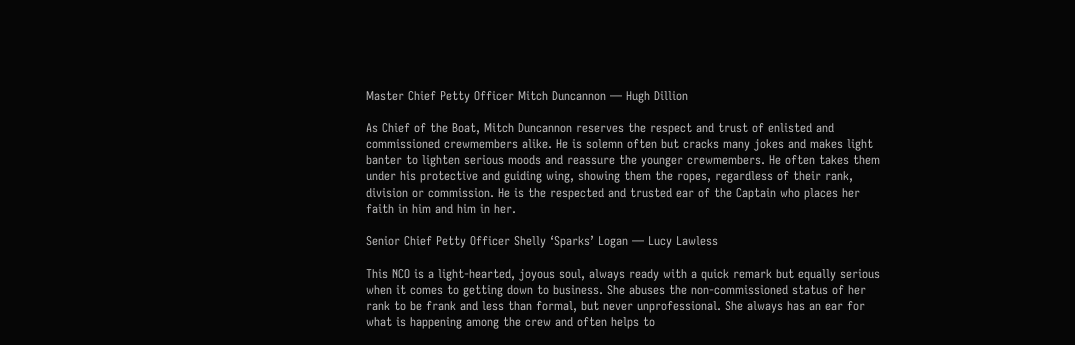Master Chief Petty Officer Mitch Duncannon — Hugh Dillion

As Chief of the Boat, Mitch Duncannon reserves the respect and trust of enlisted and commissioned crewmembers alike. He is solemn often but cracks many jokes and makes light banter to lighten serious moods and reassure the younger crewmembers. He often takes them under his protective and guiding wing, showing them the ropes, regardless of their rank, division or commission. He is the respected and trusted ear of the Captain who places her faith in him and him in her.

Senior Chief Petty Officer Shelly ‘Sparks’ Logan — Lucy Lawless

This NCO is a light-hearted, joyous soul, always ready with a quick remark but equally serious when it comes to getting down to business. She abuses the non-commissioned status of her rank to be frank and less than formal, but never unprofessional. She always has an ear for what is happening among the crew and often helps to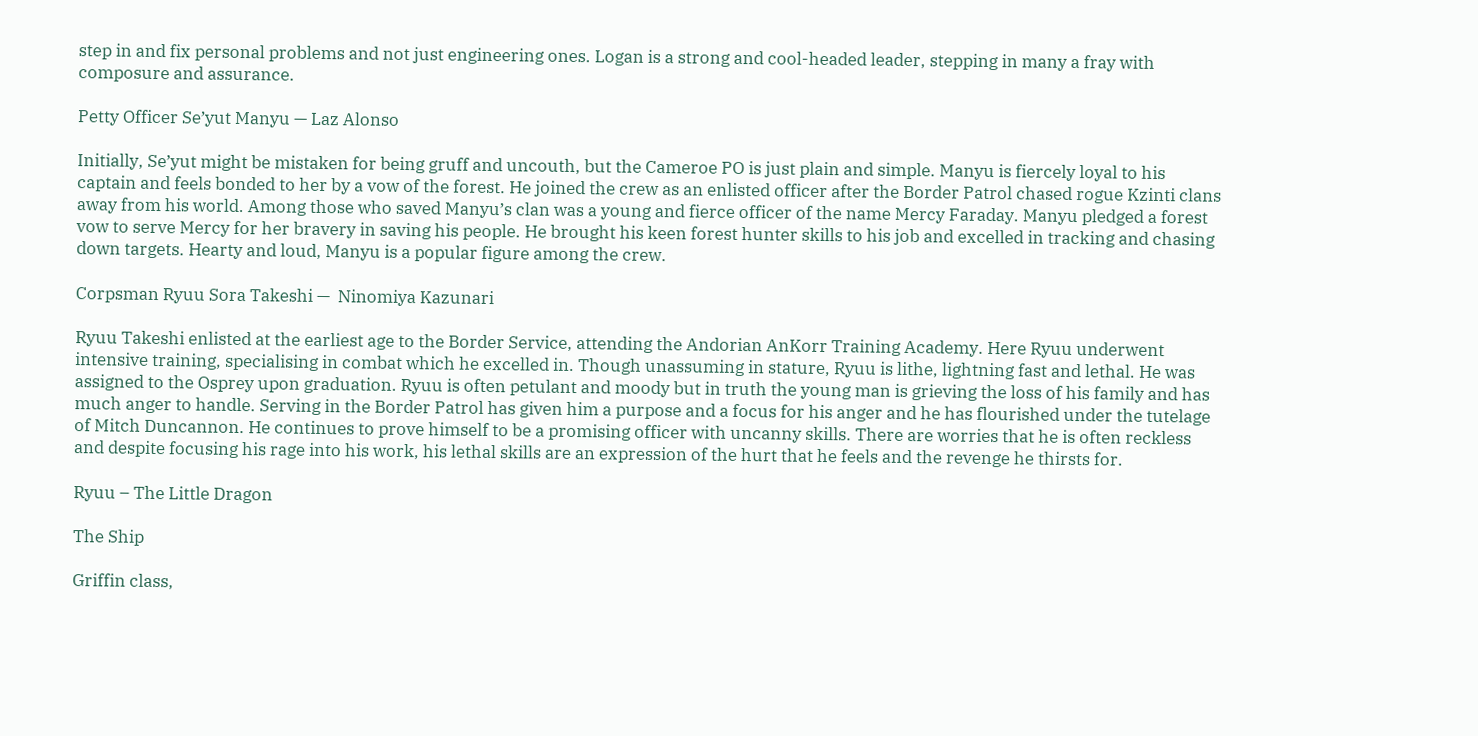step in and fix personal problems and not just engineering ones. Logan is a strong and cool-headed leader, stepping in many a fray with composure and assurance.

Petty Officer Se’yut Manyu — Laz Alonso

Initially, Se’yut might be mistaken for being gruff and uncouth, but the Cameroe PO is just plain and simple. Manyu is fiercely loyal to his captain and feels bonded to her by a vow of the forest. He joined the crew as an enlisted officer after the Border Patrol chased rogue Kzinti clans away from his world. Among those who saved Manyu’s clan was a young and fierce officer of the name Mercy Faraday. Manyu pledged a forest vow to serve Mercy for her bravery in saving his people. He brought his keen forest hunter skills to his job and excelled in tracking and chasing down targets. Hearty and loud, Manyu is a popular figure among the crew.

Corpsman Ryuu Sora Takeshi —  Ninomiya Kazunari

Ryuu Takeshi enlisted at the earliest age to the Border Service, attending the Andorian AnKorr Training Academy. Here Ryuu underwent intensive training, specialising in combat which he excelled in. Though unassuming in stature, Ryuu is lithe, lightning fast and lethal. He was assigned to the Osprey upon graduation. Ryuu is often petulant and moody but in truth the young man is grieving the loss of his family and has much anger to handle. Serving in the Border Patrol has given him a purpose and a focus for his anger and he has flourished under the tutelage of Mitch Duncannon. He continues to prove himself to be a promising officer with uncanny skills. There are worries that he is often reckless and despite focusing his rage into his work, his lethal skills are an expression of the hurt that he feels and the revenge he thirsts for.

Ryuu – The Little Dragon

The Ship

Griffin class,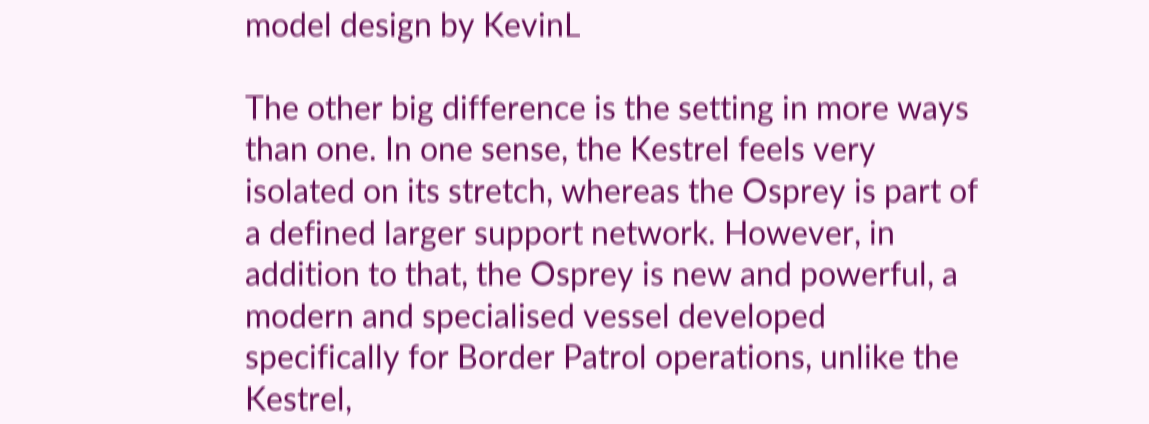model design by KevinL

The other big difference is the setting in more ways than one. In one sense, the Kestrel feels very isolated on its stretch, whereas the Osprey is part of a defined larger support network. However, in addition to that, the Osprey is new and powerful, a modern and specialised vessel developed specifically for Border Patrol operations, unlike the Kestrel,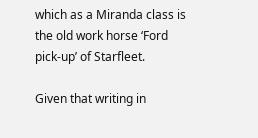which as a Miranda class is the old work horse ‘Ford pick-up’ of Starfleet.

Given that writing in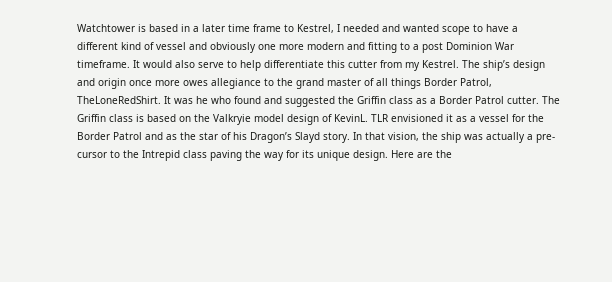Watchtower is based in a later time frame to Kestrel, I needed and wanted scope to have a different kind of vessel and obviously one more modern and fitting to a post Dominion War timeframe. It would also serve to help differentiate this cutter from my Kestrel. The ship’s design and origin once more owes allegiance to the grand master of all things Border Patrol, TheLoneRedShirt. It was he who found and suggested the Griffin class as a Border Patrol cutter. The Griffin class is based on the Valkryie model design of KevinL. TLR envisioned it as a vessel for the Border Patrol and as the star of his Dragon’s Slayd story. In that vision, the ship was actually a pre-cursor to the Intrepid class paving the way for its unique design. Here are the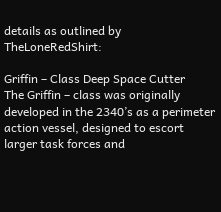details as outlined by TheLoneRedShirt:

Griffin – Class Deep Space Cutter
The Griffin – class was originally developed in the 2340’s as a perimeter action vessel, designed to escort larger task forces and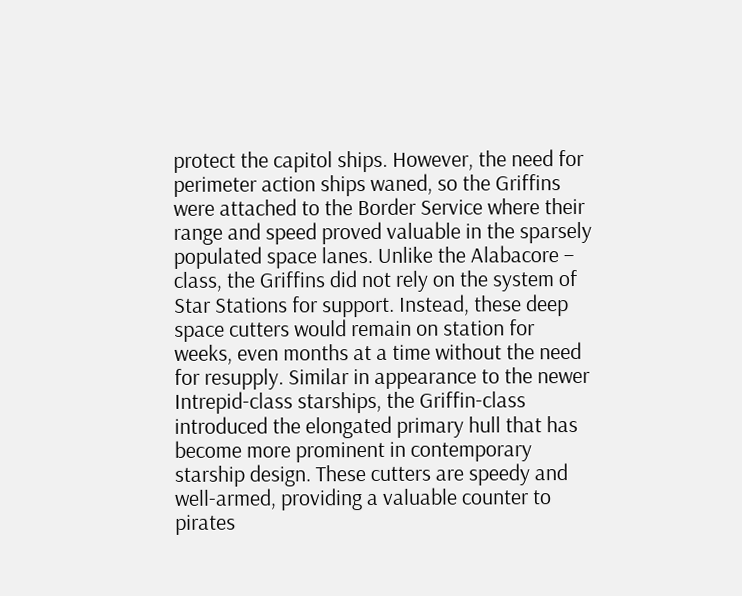protect the capitol ships. However, the need for perimeter action ships waned, so the Griffins were attached to the Border Service where their range and speed proved valuable in the sparsely populated space lanes. Unlike the Alabacore – class, the Griffins did not rely on the system of Star Stations for support. Instead, these deep space cutters would remain on station for weeks, even months at a time without the need for resupply. Similar in appearance to the newer Intrepid-class starships, the Griffin-class introduced the elongated primary hull that has become more prominent in contemporary starship design. These cutters are speedy and well-armed, providing a valuable counter to pirates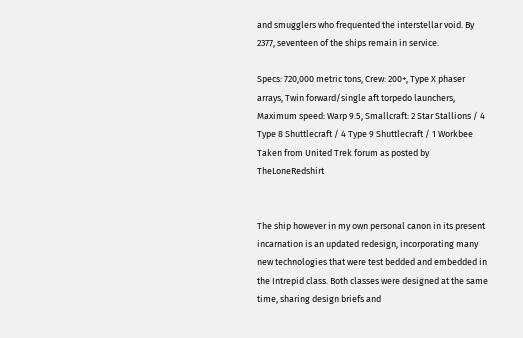and smugglers who frequented the interstellar void. By 2377, seventeen of the ships remain in service.

Specs: 720,000 metric tons, Crew: 200+, Type X phaser arrays, Twin forward/single aft torpedo launchers, Maximum speed: Warp 9.5, Smallcraft: 2 Star Stallions / 4 Type 8 Shuttlecraft / 4 Type 9 Shuttlecraft / 1 Workbee
Taken from United Trek forum as posted by TheLoneRedshirt


The ship however in my own personal canon in its present incarnation is an updated redesign, incorporating many new technologies that were test bedded and embedded in the Intrepid class. Both classes were designed at the same time, sharing design briefs and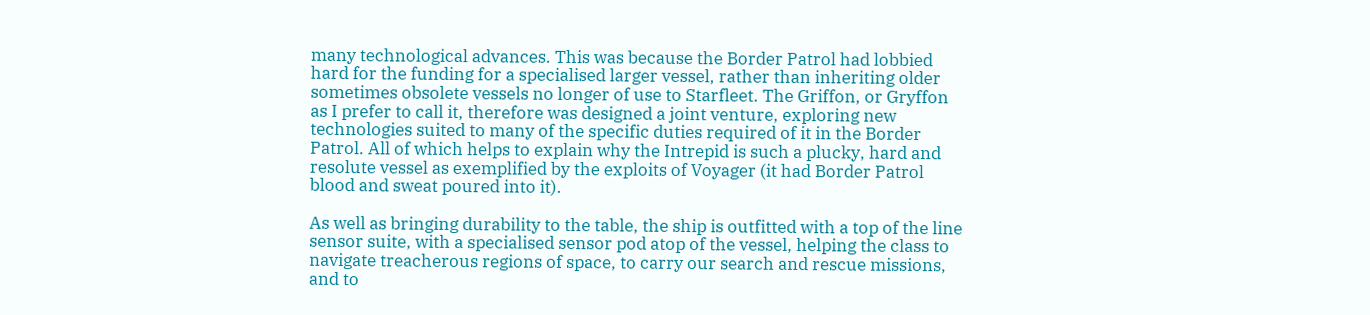many technological advances. This was because the Border Patrol had lobbied hard for the funding for a specialised larger vessel, rather than inheriting older sometimes obsolete vessels no longer of use to Starfleet. The Griffon, or Gryffon as I prefer to call it, therefore was designed a joint venture, exploring new technologies suited to many of the specific duties required of it in the Border Patrol. All of which helps to explain why the Intrepid is such a plucky, hard and resolute vessel as exemplified by the exploits of Voyager (it had Border Patrol blood and sweat poured into it).

As well as bringing durability to the table, the ship is outfitted with a top of the line sensor suite, with a specialised sensor pod atop of the vessel, helping the class to navigate treacherous regions of space, to carry our search and rescue missions, and to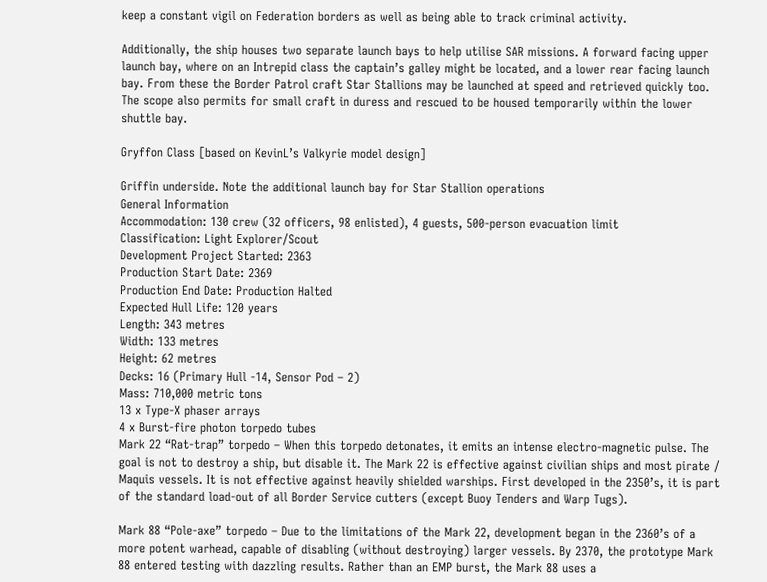keep a constant vigil on Federation borders as well as being able to track criminal activity.

Additionally, the ship houses two separate launch bays to help utilise SAR missions. A forward facing upper launch bay, where on an Intrepid class the captain’s galley might be located, and a lower rear facing launch bay. From these the Border Patrol craft Star Stallions may be launched at speed and retrieved quickly too. The scope also permits for small craft in duress and rescued to be housed temporarily within the lower shuttle bay.

Gryffon Class [based on KevinL’s Valkyrie model design]

Griffin underside. Note the additional launch bay for Star Stallion operations
General Information
Accommodation: 130 crew (32 officers, 98 enlisted), 4 guests, 500-person evacuation limit
Classification: Light Explorer/Scout
Development Project Started: 2363
Production Start Date: 2369
Production End Date: Production Halted
Expected Hull Life: 120 years
Length: 343 metres
Width: 133 metres
Height: 62 metres
Decks: 16 (Primary Hull -14, Sensor Pod – 2)
Mass: 710,000 metric tons
13 x Type-X phaser arrays
4 x Burst-fire photon torpedo tubes
Mark 22 “Rat-trap” torpedo – When this torpedo detonates, it emits an intense electro-magnetic pulse. The goal is not to destroy a ship, but disable it. The Mark 22 is effective against civilian ships and most pirate / Maquis vessels. It is not effective against heavily shielded warships. First developed in the 2350’s, it is part of the standard load-out of all Border Service cutters (except Buoy Tenders and Warp Tugs).

Mark 88 “Pole-axe” torpedo – Due to the limitations of the Mark 22, development began in the 2360’s of a more potent warhead, capable of disabling (without destroying) larger vessels. By 2370, the prototype Mark 88 entered testing with dazzling results. Rather than an EMP burst, the Mark 88 uses a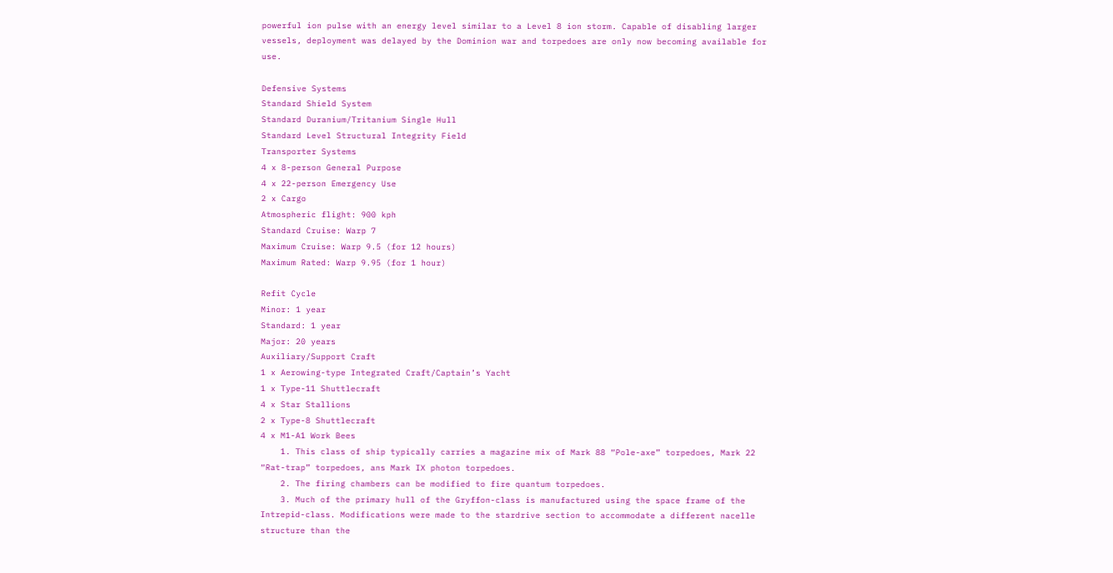powerful ion pulse with an energy level similar to a Level 8 ion storm. Capable of disabling larger vessels, deployment was delayed by the Dominion war and torpedoes are only now becoming available for use.

Defensive Systems
Standard Shield System
Standard Duranium/Tritanium Single Hull
Standard Level Structural Integrity Field
Transporter Systems
4 x 8-person General Purpose
4 x 22-person Emergency Use
2 x Cargo
Atmospheric flight: 900 kph
Standard Cruise: Warp 7
Maximum Cruise: Warp 9.5 (for 12 hours)
Maximum Rated: Warp 9.95 (for 1 hour)

Refit Cycle
Minor: 1 year
Standard: 1 year
Major: 20 years
Auxiliary/Support Craft
1 x Aerowing-type Integrated Craft/Captain’s Yacht
1 x Type-11 Shuttlecraft
4 x Star Stallions
2 x Type-8 Shuttlecraft
4 x M1-A1 Work Bees
    1. This class of ship typically carries a magazine mix of Mark 88 “Pole-axe” torpedoes, Mark 22 “Rat-trap” torpedoes, ans Mark IX photon torpedoes.
    2. The firing chambers can be modified to fire quantum torpedoes.
    3. Much of the primary hull of the Gryffon-class is manufactured using the space frame of the Intrepid-class. Modifications were made to the stardrive section to accommodate a different nacelle structure than the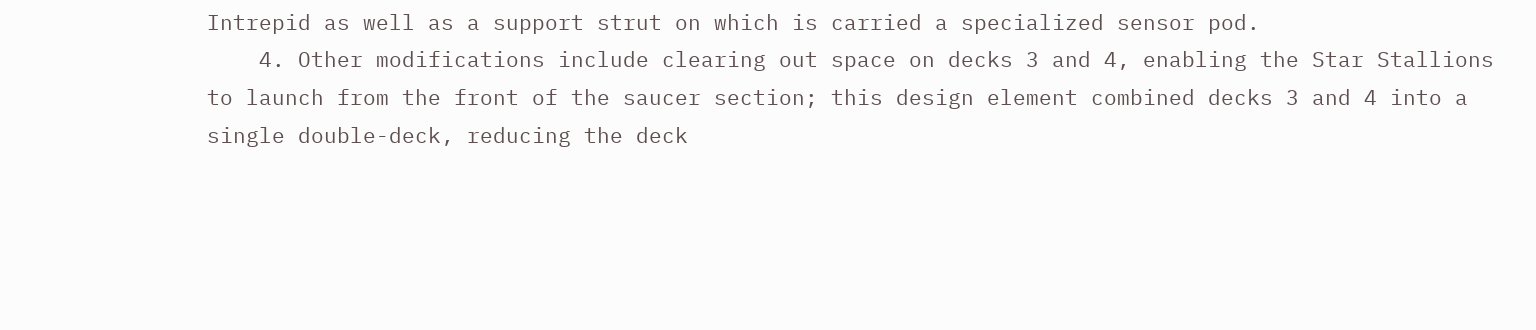Intrepid as well as a support strut on which is carried a specialized sensor pod.
    4. Other modifications include clearing out space on decks 3 and 4, enabling the Star Stallions to launch from the front of the saucer section; this design element combined decks 3 and 4 into a single double-deck, reducing the deck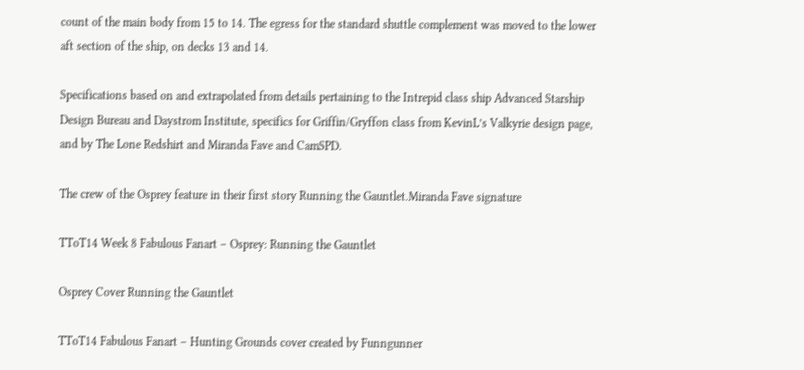count of the main body from 15 to 14. The egress for the standard shuttle complement was moved to the lower aft section of the ship, on decks 13 and 14.

Specifications based on and extrapolated from details pertaining to the Intrepid class ship Advanced Starship Design Bureau and Daystrom Institute, specifics for Griffin/Gryffon class from KevinL’s Valkyrie design page, and by The Lone Redshirt and Miranda Fave and CamSPD.

The crew of the Osprey feature in their first story Running the Gauntlet.Miranda Fave signature

TToT14 Week 8 Fabulous Fanart – Osprey: Running the Gauntlet

Osprey Cover Running the Gauntlet

TToT14 Fabulous Fanart – Hunting Grounds cover created by Funngunner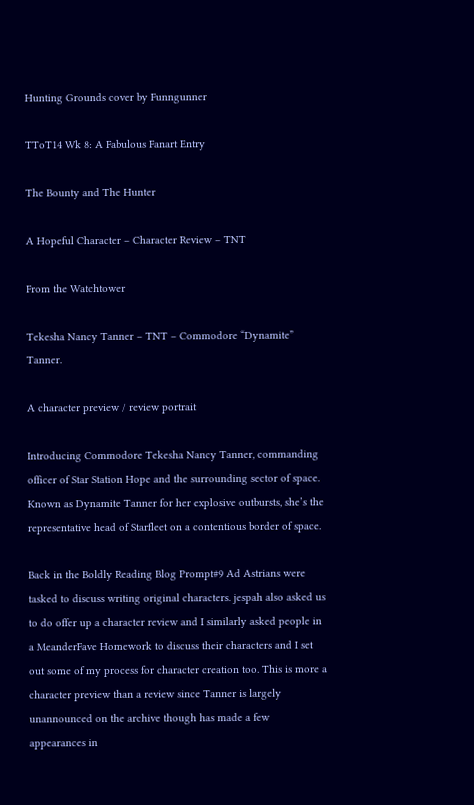Hunting Grounds cover by Funngunner

TToT14 Wk 8: A Fabulous Fanart Entry

The Bounty and The Hunter

A Hopeful Character – Character Review – TNT

From the Watchtower

Tekesha Nancy Tanner – TNT – Commodore “Dynamite” Tanner.

A character preview / review portrait

Introducing Commodore Tekesha Nancy Tanner, commanding officer of Star Station Hope and the surrounding sector of space. Known as Dynamite Tanner for her explosive outbursts, she’s the representative head of Starfleet on a contentious border of space.

Back in the Boldly Reading Blog Prompt#9 Ad Astrians were tasked to discuss writing original characters. jespah also asked us to do offer up a character review and I similarly asked people in a MeanderFave Homework to discuss their characters and I set out some of my process for character creation too. This is more a character preview than a review since Tanner is largely unannounced on the archive though has made a few appearances in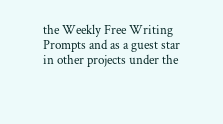the Weekly Free Writing Prompts and as a guest star in other projects under the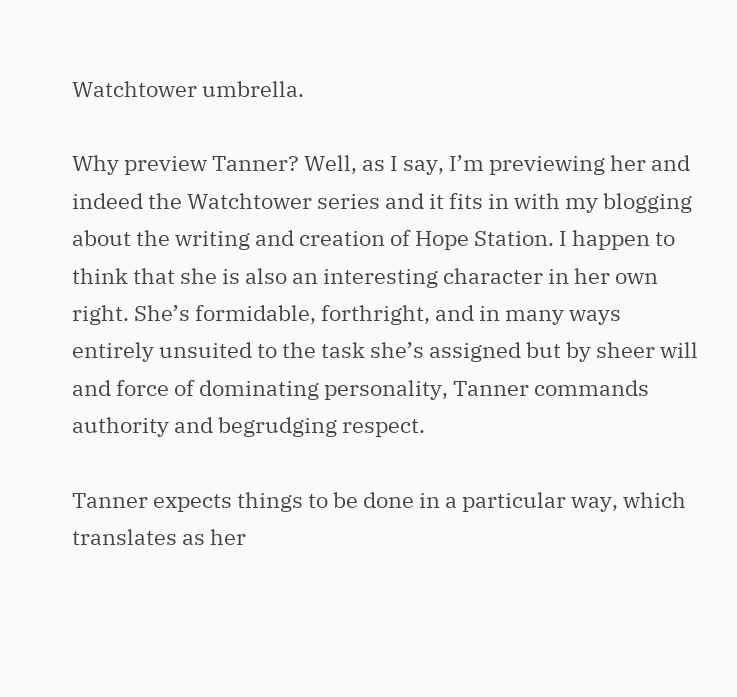Watchtower umbrella.

Why preview Tanner? Well, as I say, I’m previewing her and indeed the Watchtower series and it fits in with my blogging about the writing and creation of Hope Station. I happen to think that she is also an interesting character in her own right. She’s formidable, forthright, and in many ways entirely unsuited to the task she’s assigned but by sheer will and force of dominating personality, Tanner commands authority and begrudging respect.

Tanner expects things to be done in a particular way, which translates as her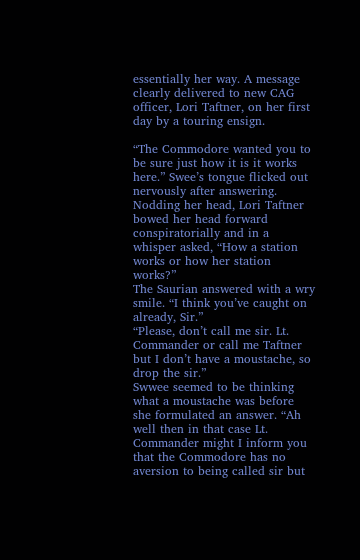essentially her way. A message clearly delivered to new CAG officer, Lori Taftner, on her first day by a touring ensign.

“The Commodore wanted you to be sure just how it is it works here.” Swee’s tongue flicked out nervously after answering.
Nodding her head, Lori Taftner bowed her head forward conspiratorially and in a whisper asked, “How a station works or how her station works?”
The Saurian answered with a wry smile. “I think you’ve caught on already, Sir.”
“Please, don’t call me sir. Lt. Commander or call me Taftner but I don’t have a moustache, so drop the sir.”
Swwee seemed to be thinking what a moustache was before she formulated an answer. “Ah well then in that case Lt. Commander might I inform you that the Commodore has no aversion to being called sir but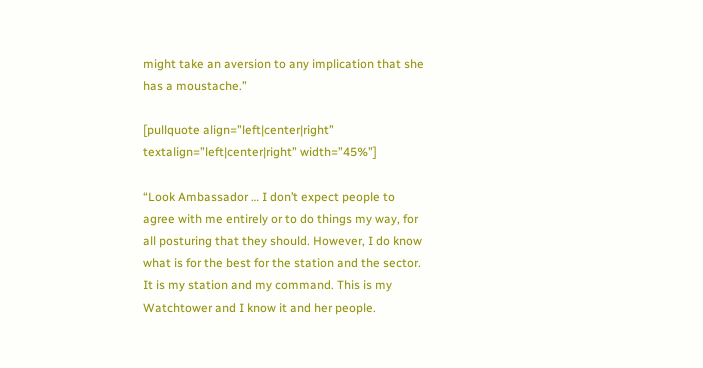might take an aversion to any implication that she has a moustache.”

[pullquote align=”left|center|right” textalign=”left|center|right” width=”45%”]

“Look Ambassador … I don’t expect people to agree with me entirely or to do things my way, for all posturing that they should. However, I do know what is for the best for the station and the sector. It is my station and my command. This is my Watchtower and I know it and her people.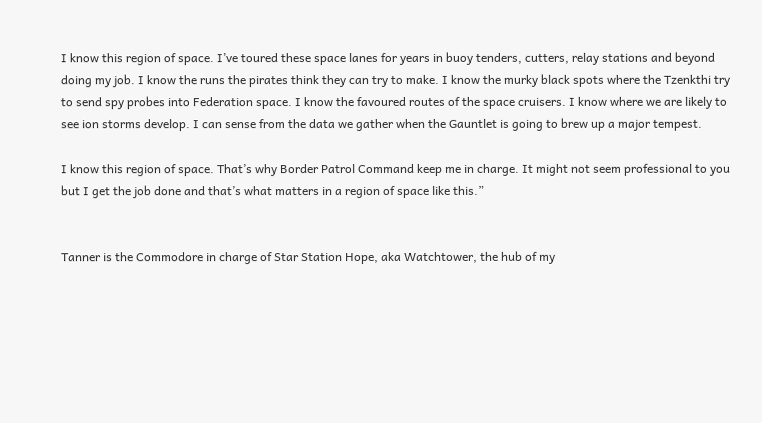I know this region of space. I’ve toured these space lanes for years in buoy tenders, cutters, relay stations and beyond doing my job. I know the runs the pirates think they can try to make. I know the murky black spots where the Tzenkthi try to send spy probes into Federation space. I know the favoured routes of the space cruisers. I know where we are likely to see ion storms develop. I can sense from the data we gather when the Gauntlet is going to brew up a major tempest.

I know this region of space. That’s why Border Patrol Command keep me in charge. It might not seem professional to you but I get the job done and that’s what matters in a region of space like this.”


Tanner is the Commodore in charge of Star Station Hope, aka Watchtower, the hub of my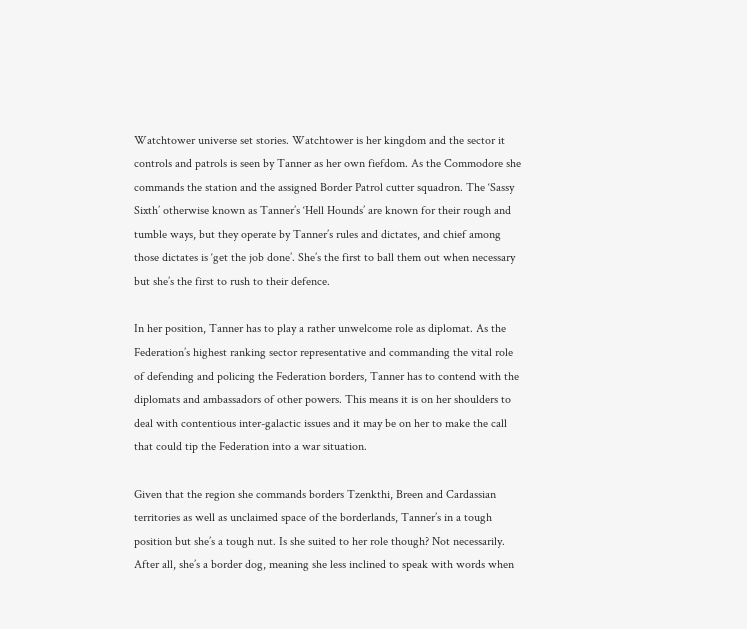Watchtower universe set stories. Watchtower is her kingdom and the sector it controls and patrols is seen by Tanner as her own fiefdom. As the Commodore she commands the station and the assigned Border Patrol cutter squadron. The ‘Sassy Sixth’ otherwise known as Tanner’s ‘Hell Hounds’ are known for their rough and tumble ways, but they operate by Tanner’s rules and dictates, and chief among those dictates is ‘get the job done’. She’s the first to ball them out when necessary but she’s the first to rush to their defence.

In her position, Tanner has to play a rather unwelcome role as diplomat. As the Federation’s highest ranking sector representative and commanding the vital role of defending and policing the Federation borders, Tanner has to contend with the diplomats and ambassadors of other powers. This means it is on her shoulders to deal with contentious inter-galactic issues and it may be on her to make the call that could tip the Federation into a war situation.

Given that the region she commands borders Tzenkthi, Breen and Cardassian territories as well as unclaimed space of the borderlands, Tanner’s in a tough position but she’s a tough nut. Is she suited to her role though? Not necessarily. After all, she’s a border dog, meaning she less inclined to speak with words when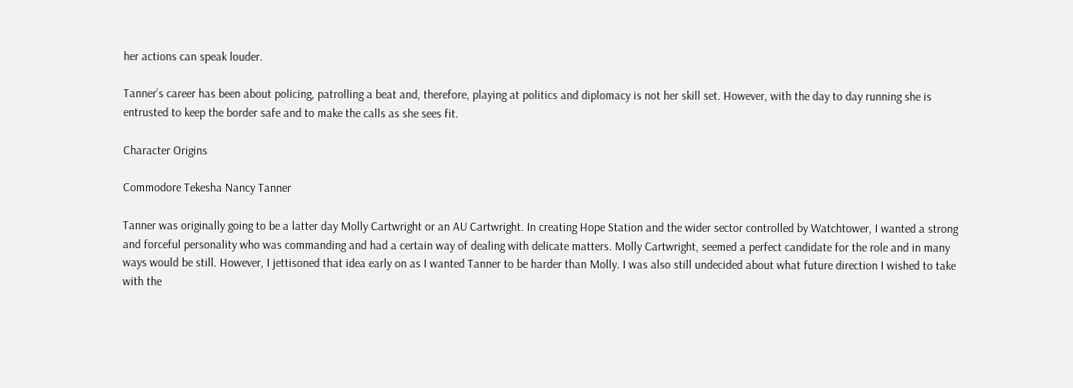her actions can speak louder.

Tanner’s career has been about policing, patrolling a beat and, therefore, playing at politics and diplomacy is not her skill set. However, with the day to day running she is entrusted to keep the border safe and to make the calls as she sees fit.

Character Origins

Commodore Tekesha Nancy Tanner

Tanner was originally going to be a latter day Molly Cartwright or an AU Cartwright. In creating Hope Station and the wider sector controlled by Watchtower, I wanted a strong and forceful personality who was commanding and had a certain way of dealing with delicate matters. Molly Cartwright, seemed a perfect candidate for the role and in many ways would be still. However, I jettisoned that idea early on as I wanted Tanner to be harder than Molly. I was also still undecided about what future direction I wished to take with the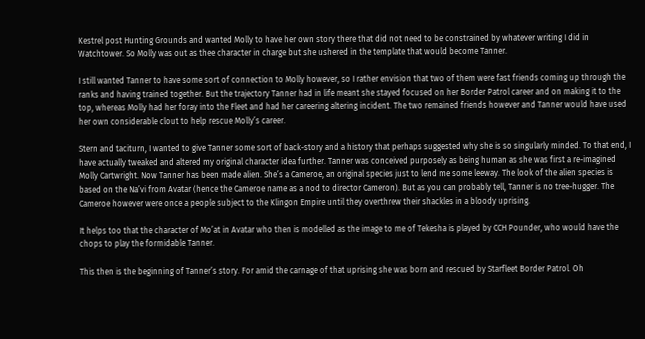Kestrel post Hunting Grounds and wanted Molly to have her own story there that did not need to be constrained by whatever writing I did in Watchtower. So Molly was out as thee character in charge but she ushered in the template that would become Tanner.

I still wanted Tanner to have some sort of connection to Molly however, so I rather envision that two of them were fast friends coming up through the ranks and having trained together. But the trajectory Tanner had in life meant she stayed focused on her Border Patrol career and on making it to the top, whereas Molly had her foray into the Fleet and had her careering altering incident. The two remained friends however and Tanner would have used her own considerable clout to help rescue Molly’s career.

Stern and taciturn, I wanted to give Tanner some sort of back-story and a history that perhaps suggested why she is so singularly minded. To that end, I have actually tweaked and altered my original character idea further. Tanner was conceived purposely as being human as she was first a re-imagined Molly Cartwright. Now Tanner has been made alien. She’s a Cameroe, an original species just to lend me some leeway. The look of the alien species is based on the Na’vi from Avatar (hence the Cameroe name as a nod to director Cameron). But as you can probably tell, Tanner is no tree-hugger. The Cameroe however were once a people subject to the Klingon Empire until they overthrew their shackles in a bloody uprising.

It helps too that the character of Mo’at in Avatar who then is modelled as the image to me of Tekesha is played by CCH Pounder, who would have the chops to play the formidable Tanner.

This then is the beginning of Tanner’s story. For amid the carnage of that uprising she was born and rescued by Starfleet Border Patrol. Oh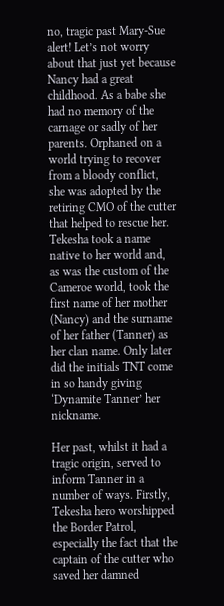no, tragic past Mary-Sue alert! Let’s not worry about that just yet because Nancy had a great childhood. As a babe she had no memory of the carnage or sadly of her parents. Orphaned on a world trying to recover from a bloody conflict, she was adopted by the retiring CMO of the cutter that helped to rescue her. Tekesha took a name native to her world and, as was the custom of the Cameroe world, took the first name of her mother (Nancy) and the surname of her father (Tanner) as her clan name. Only later did the initials TNT come in so handy giving ‘Dynamite Tanner’ her nickname.

Her past, whilst it had a tragic origin, served to inform Tanner in a number of ways. Firstly, Tekesha hero worshipped the Border Patrol, especially the fact that the captain of the cutter who saved her damned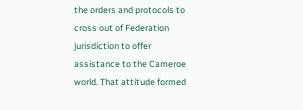the orders and protocols to cross out of Federation jurisdiction to offer assistance to the Cameroe world. That attitude formed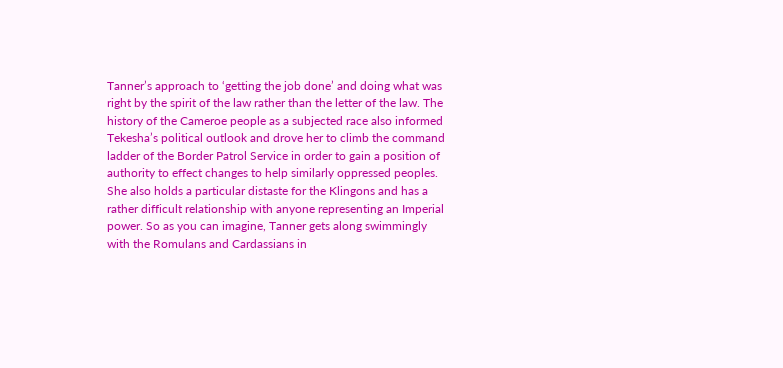Tanner’s approach to ‘getting the job done’ and doing what was right by the spirit of the law rather than the letter of the law. The history of the Cameroe people as a subjected race also informed Tekesha’s political outlook and drove her to climb the command ladder of the Border Patrol Service in order to gain a position of authority to effect changes to help similarly oppressed peoples. She also holds a particular distaste for the Klingons and has a rather difficult relationship with anyone representing an Imperial power. So as you can imagine, Tanner gets along swimmingly with the Romulans and Cardassians in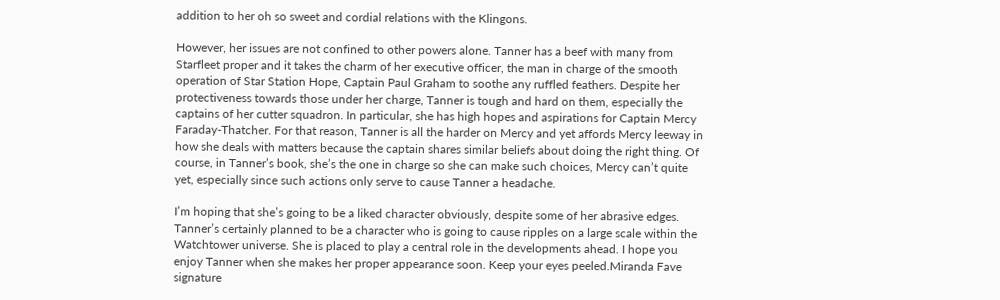addition to her oh so sweet and cordial relations with the Klingons.

However, her issues are not confined to other powers alone. Tanner has a beef with many from Starfleet proper and it takes the charm of her executive officer, the man in charge of the smooth operation of Star Station Hope, Captain Paul Graham to soothe any ruffled feathers. Despite her protectiveness towards those under her charge, Tanner is tough and hard on them, especially the captains of her cutter squadron. In particular, she has high hopes and aspirations for Captain Mercy Faraday-Thatcher. For that reason, Tanner is all the harder on Mercy and yet affords Mercy leeway in how she deals with matters because the captain shares similar beliefs about doing the right thing. Of course, in Tanner’s book, she’s the one in charge so she can make such choices, Mercy can’t quite yet, especially since such actions only serve to cause Tanner a headache.

I’m hoping that she’s going to be a liked character obviously, despite some of her abrasive edges. Tanner’s certainly planned to be a character who is going to cause ripples on a large scale within the Watchtower universe. She is placed to play a central role in the developments ahead. I hope you enjoy Tanner when she makes her proper appearance soon. Keep your eyes peeled.Miranda Fave signature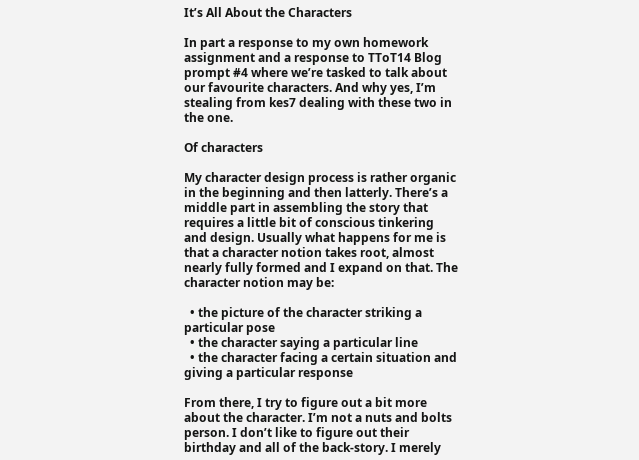It’s All About the Characters

In part a response to my own homework assignment and a response to TToT14 Blog prompt #4 where we’re tasked to talk about our favourite characters. And why yes, I’m stealing from kes7 dealing with these two in the one.

Of characters

My character design process is rather organic in the beginning and then latterly. There’s a middle part in assembling the story that requires a little bit of conscious tinkering and design. Usually what happens for me is that a character notion takes root, almost nearly fully formed and I expand on that. The character notion may be:

  • the picture of the character striking a particular pose
  • the character saying a particular line
  • the character facing a certain situation and giving a particular response

From there, I try to figure out a bit more about the character. I’m not a nuts and bolts person. I don’t like to figure out their birthday and all of the back-story. I merely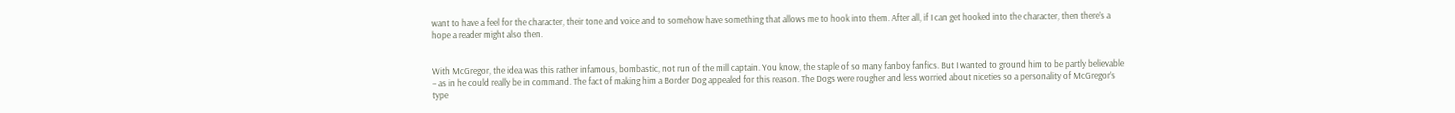want to have a feel for the character, their tone and voice and to somehow have something that allows me to hook into them. After all, if I can get hooked into the character, then there’s a hope a reader might also then.


With McGregor, the idea was this rather infamous, bombastic, not run of the mill captain. You know, the staple of so many fanboy fanfics. But I wanted to ground him to be partly believable – as in he could really be in command. The fact of making him a Border Dog appealed for this reason. The Dogs were rougher and less worried about niceties so a personality of McGregor’s type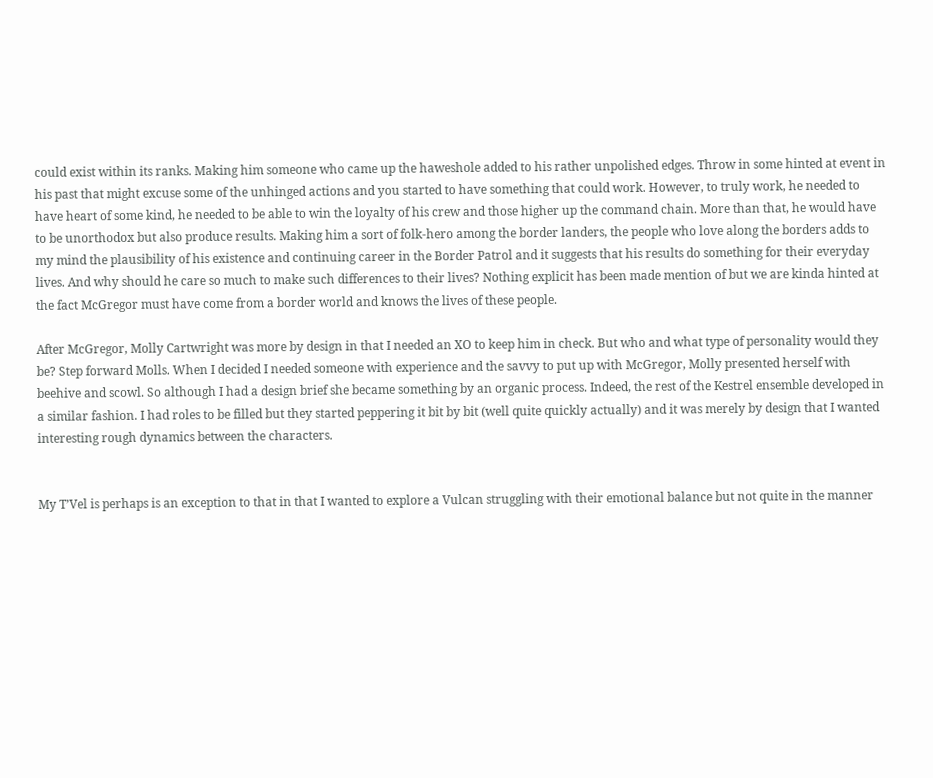could exist within its ranks. Making him someone who came up the haweshole added to his rather unpolished edges. Throw in some hinted at event in his past that might excuse some of the unhinged actions and you started to have something that could work. However, to truly work, he needed to have heart of some kind, he needed to be able to win the loyalty of his crew and those higher up the command chain. More than that, he would have to be unorthodox but also produce results. Making him a sort of folk-hero among the border landers, the people who love along the borders adds to my mind the plausibility of his existence and continuing career in the Border Patrol and it suggests that his results do something for their everyday lives. And why should he care so much to make such differences to their lives? Nothing explicit has been made mention of but we are kinda hinted at the fact McGregor must have come from a border world and knows the lives of these people.

After McGregor, Molly Cartwright was more by design in that I needed an XO to keep him in check. But who and what type of personality would they be? Step forward Molls. When I decided I needed someone with experience and the savvy to put up with McGregor, Molly presented herself with beehive and scowl. So although I had a design brief she became something by an organic process. Indeed, the rest of the Kestrel ensemble developed in a similar fashion. I had roles to be filled but they started peppering it bit by bit (well quite quickly actually) and it was merely by design that I wanted interesting rough dynamics between the characters.


My T’Vel is perhaps is an exception to that in that I wanted to explore a Vulcan struggling with their emotional balance but not quite in the manner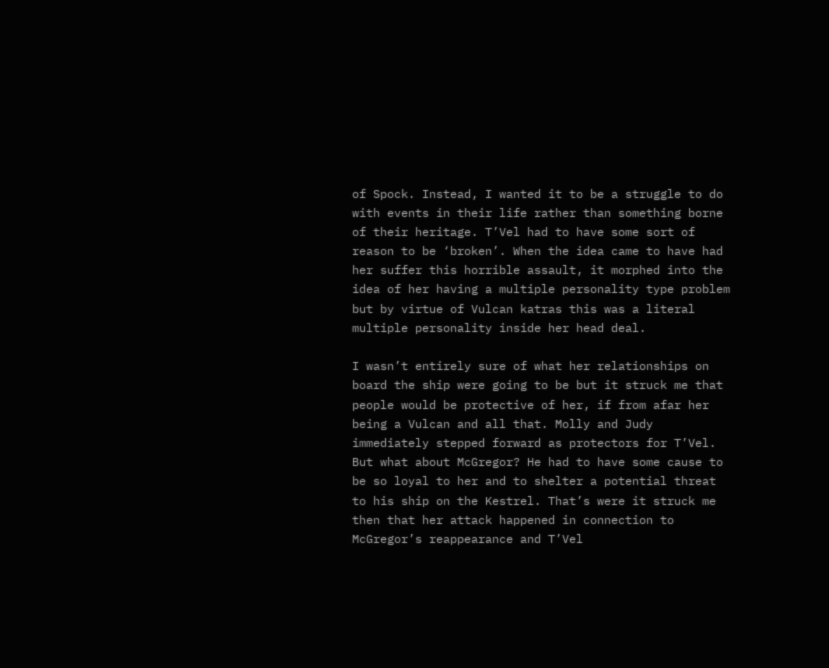of Spock. Instead, I wanted it to be a struggle to do with events in their life rather than something borne of their heritage. T’Vel had to have some sort of reason to be ‘broken’. When the idea came to have had her suffer this horrible assault, it morphed into the idea of her having a multiple personality type problem but by virtue of Vulcan katras this was a literal multiple personality inside her head deal.

I wasn’t entirely sure of what her relationships on board the ship were going to be but it struck me that people would be protective of her, if from afar her being a Vulcan and all that. Molly and Judy immediately stepped forward as protectors for T’Vel. But what about McGregor? He had to have some cause to be so loyal to her and to shelter a potential threat to his ship on the Kestrel. That’s were it struck me then that her attack happened in connection to McGregor’s reappearance and T’Vel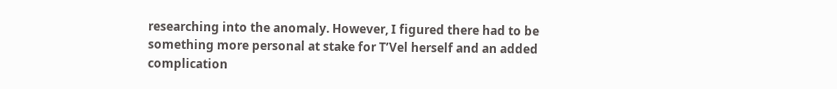researching into the anomaly. However, I figured there had to be something more personal at stake for T’Vel herself and an added complication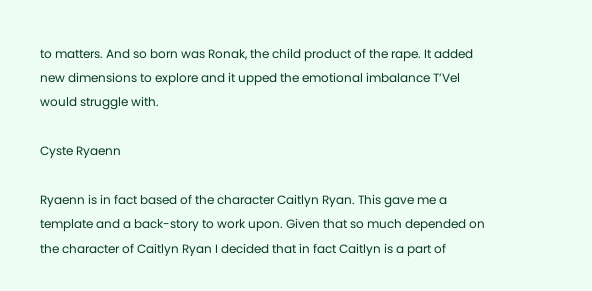to matters. And so born was Ronak, the child product of the rape. It added new dimensions to explore and it upped the emotional imbalance T’Vel would struggle with.

Cyste Ryaenn

Ryaenn is in fact based of the character Caitlyn Ryan. This gave me a template and a back-story to work upon. Given that so much depended on the character of Caitlyn Ryan I decided that in fact Caitlyn is a part of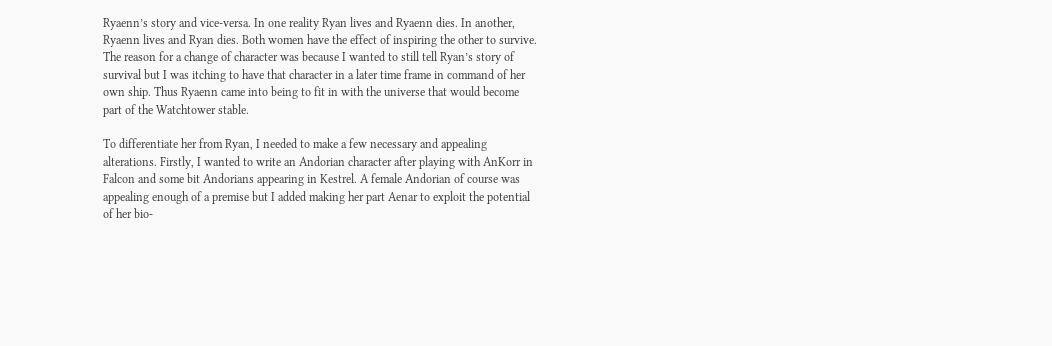Ryaenn’s story and vice-versa. In one reality Ryan lives and Ryaenn dies. In another, Ryaenn lives and Ryan dies. Both women have the effect of inspiring the other to survive. The reason for a change of character was because I wanted to still tell Ryan’s story of survival but I was itching to have that character in a later time frame in command of her own ship. Thus Ryaenn came into being to fit in with the universe that would become part of the Watchtower stable.

To differentiate her from Ryan, I needed to make a few necessary and appealing alterations. Firstly, I wanted to write an Andorian character after playing with AnKorr in Falcon and some bit Andorians appearing in Kestrel. A female Andorian of course was appealing enough of a premise but I added making her part Aenar to exploit the potential of her bio-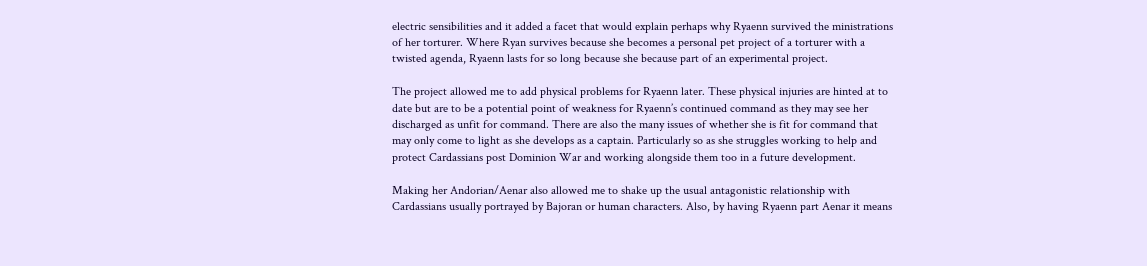electric sensibilities and it added a facet that would explain perhaps why Ryaenn survived the ministrations of her torturer. Where Ryan survives because she becomes a personal pet project of a torturer with a twisted agenda, Ryaenn lasts for so long because she because part of an experimental project.

The project allowed me to add physical problems for Ryaenn later. These physical injuries are hinted at to date but are to be a potential point of weakness for Ryaenn’s continued command as they may see her discharged as unfit for command. There are also the many issues of whether she is fit for command that may only come to light as she develops as a captain. Particularly so as she struggles working to help and protect Cardassians post Dominion War and working alongside them too in a future development.

Making her Andorian/Aenar also allowed me to shake up the usual antagonistic relationship with Cardassians usually portrayed by Bajoran or human characters. Also, by having Ryaenn part Aenar it means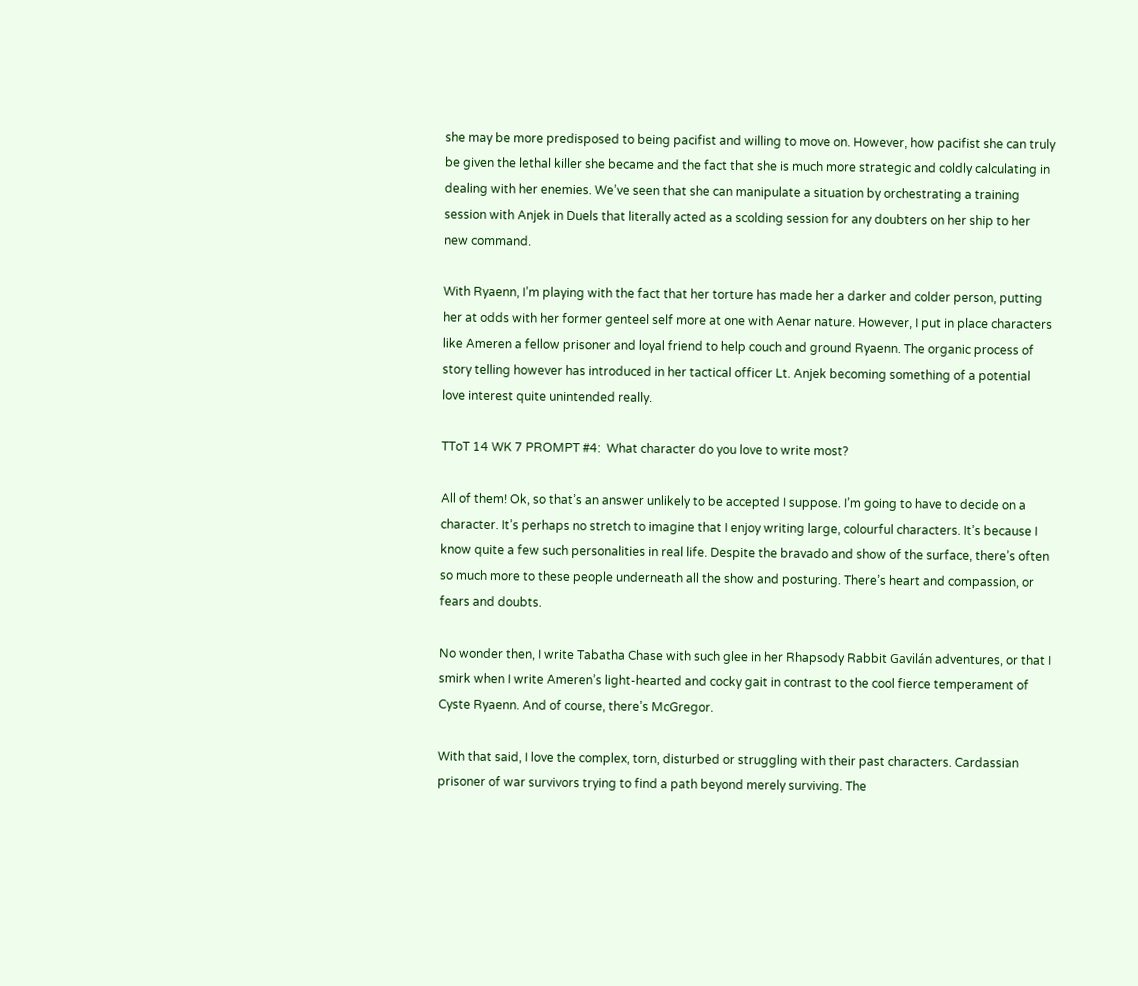she may be more predisposed to being pacifist and willing to move on. However, how pacifist she can truly be given the lethal killer she became and the fact that she is much more strategic and coldly calculating in dealing with her enemies. We’ve seen that she can manipulate a situation by orchestrating a training session with Anjek in Duels that literally acted as a scolding session for any doubters on her ship to her new command.

With Ryaenn, I’m playing with the fact that her torture has made her a darker and colder person, putting her at odds with her former genteel self more at one with Aenar nature. However, I put in place characters like Ameren a fellow prisoner and loyal friend to help couch and ground Ryaenn. The organic process of story telling however has introduced in her tactical officer Lt. Anjek becoming something of a potential love interest quite unintended really.

TToT 14 WK 7 PROMPT #4:  What character do you love to write most?

All of them! Ok, so that’s an answer unlikely to be accepted I suppose. I’m going to have to decide on a character. It’s perhaps no stretch to imagine that I enjoy writing large, colourful characters. It’s because I know quite a few such personalities in real life. Despite the bravado and show of the surface, there’s often so much more to these people underneath all the show and posturing. There’s heart and compassion, or fears and doubts.

No wonder then, I write Tabatha Chase with such glee in her Rhapsody Rabbit Gavilán adventures, or that I smirk when I write Ameren’s light-hearted and cocky gait in contrast to the cool fierce temperament of Cyste Ryaenn. And of course, there’s McGregor.

With that said, I love the complex, torn, disturbed or struggling with their past characters. Cardassian prisoner of war survivors trying to find a path beyond merely surviving. The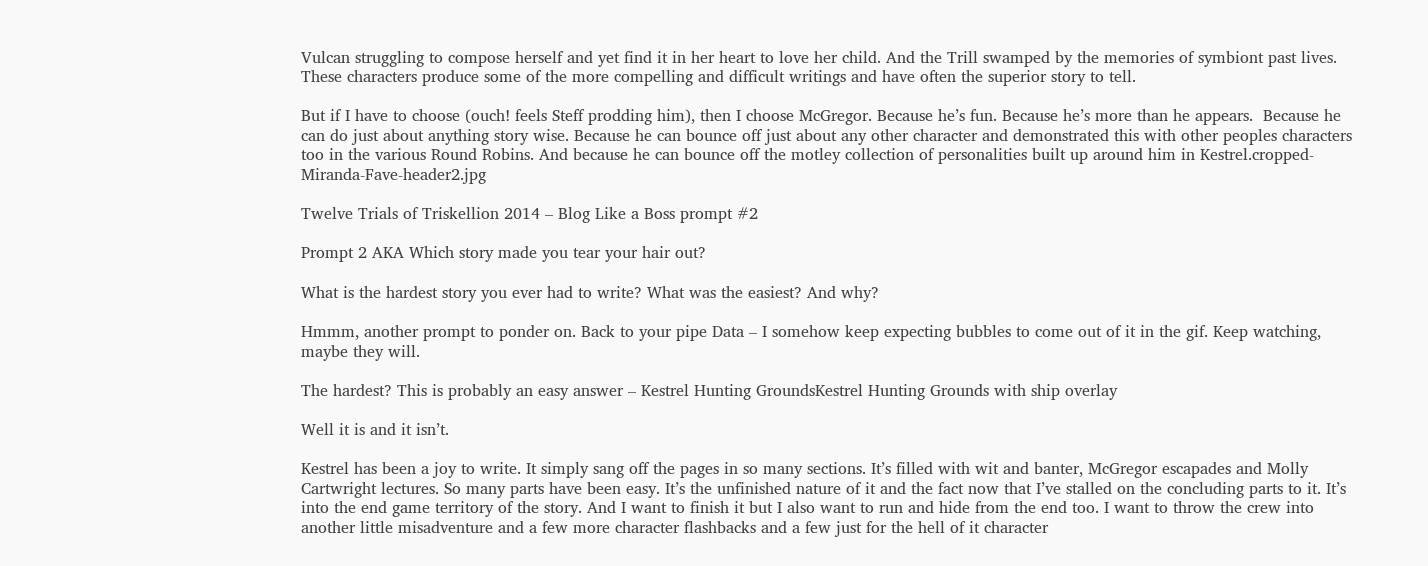Vulcan struggling to compose herself and yet find it in her heart to love her child. And the Trill swamped by the memories of symbiont past lives. These characters produce some of the more compelling and difficult writings and have often the superior story to tell.

But if I have to choose (ouch! feels Steff prodding him), then I choose McGregor. Because he’s fun. Because he’s more than he appears.  Because he can do just about anything story wise. Because he can bounce off just about any other character and demonstrated this with other peoples characters too in the various Round Robins. And because he can bounce off the motley collection of personalities built up around him in Kestrel.cropped-Miranda-Fave-header2.jpg

Twelve Trials of Triskellion 2014 – Blog Like a Boss prompt #2

Prompt 2 AKA Which story made you tear your hair out?

What is the hardest story you ever had to write? What was the easiest? And why?

Hmmm, another prompt to ponder on. Back to your pipe Data – I somehow keep expecting bubbles to come out of it in the gif. Keep watching, maybe they will.

The hardest? This is probably an easy answer – Kestrel Hunting GroundsKestrel Hunting Grounds with ship overlay

Well it is and it isn’t.

Kestrel has been a joy to write. It simply sang off the pages in so many sections. It’s filled with wit and banter, McGregor escapades and Molly Cartwright lectures. So many parts have been easy. It’s the unfinished nature of it and the fact now that I’ve stalled on the concluding parts to it. It’s into the end game territory of the story. And I want to finish it but I also want to run and hide from the end too. I want to throw the crew into another little misadventure and a few more character flashbacks and a few just for the hell of it character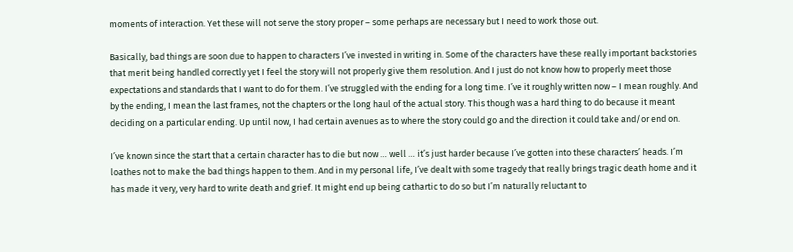moments of interaction. Yet these will not serve the story proper – some perhaps are necessary but I need to work those out.

Basically, bad things are soon due to happen to characters I’ve invested in writing in. Some of the characters have these really important backstories that merit being handled correctly yet I feel the story will not properly give them resolution. And I just do not know how to properly meet those expectations and standards that I want to do for them. I’ve struggled with the ending for a long time. I’ve it roughly written now – I mean roughly. And by the ending, I mean the last frames, not the chapters or the long haul of the actual story. This though was a hard thing to do because it meant deciding on a particular ending. Up until now, I had certain avenues as to where the story could go and the direction it could take and/or end on.

I’ve known since the start that a certain character has to die but now … well … it’s just harder because I’ve gotten into these characters’ heads. I’m loathes not to make the bad things happen to them. And in my personal life, I’ve dealt with some tragedy that really brings tragic death home and it has made it very, very hard to write death and grief. It might end up being cathartic to do so but I’m naturally reluctant to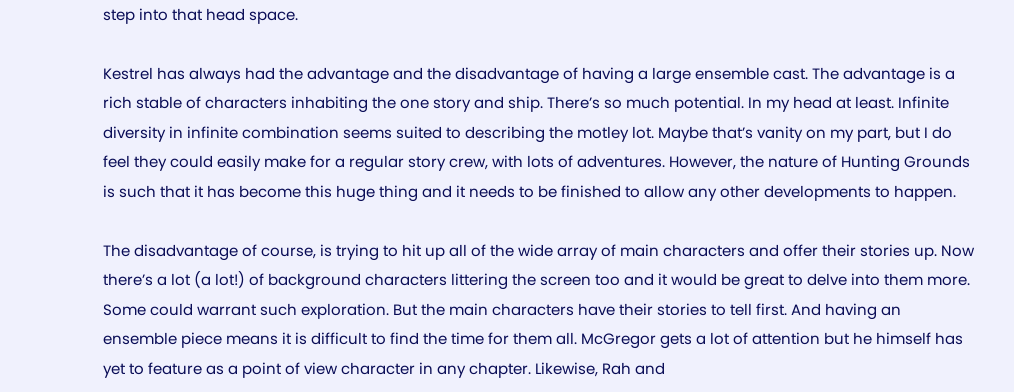step into that head space.

Kestrel has always had the advantage and the disadvantage of having a large ensemble cast. The advantage is a rich stable of characters inhabiting the one story and ship. There’s so much potential. In my head at least. Infinite diversity in infinite combination seems suited to describing the motley lot. Maybe that’s vanity on my part, but I do feel they could easily make for a regular story crew, with lots of adventures. However, the nature of Hunting Grounds is such that it has become this huge thing and it needs to be finished to allow any other developments to happen.

The disadvantage of course, is trying to hit up all of the wide array of main characters and offer their stories up. Now there’s a lot (a lot!) of background characters littering the screen too and it would be great to delve into them more. Some could warrant such exploration. But the main characters have their stories to tell first. And having an ensemble piece means it is difficult to find the time for them all. McGregor gets a lot of attention but he himself has yet to feature as a point of view character in any chapter. Likewise, Rah and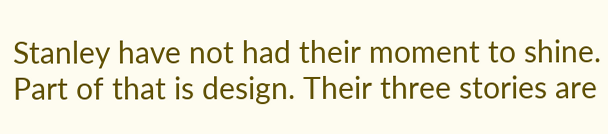Stanley have not had their moment to shine. Part of that is design. Their three stories are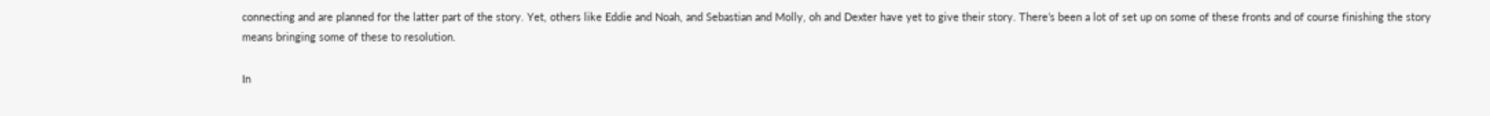connecting and are planned for the latter part of the story. Yet, others like Eddie and Noah, and Sebastian and Molly, oh and Dexter have yet to give their story. There’s been a lot of set up on some of these fronts and of course finishing the story means bringing some of these to resolution.

In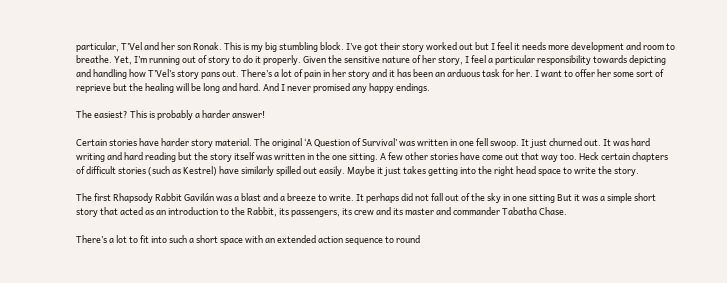particular, T’Vel and her son Ronak. This is my big stumbling block. I’ve got their story worked out but I feel it needs more development and room to breathe. Yet, I’m running out of story to do it properly. Given the sensitive nature of her story, I feel a particular responsibility towards depicting and handling how T’Vel’s story pans out. There’s a lot of pain in her story and it has been an arduous task for her. I want to offer her some sort of reprieve but the healing will be long and hard. And I never promised any happy endings.

The easiest? This is probably a harder answer!

Certain stories have harder story material. The original ‘A Question of Survival’ was written in one fell swoop. It just churned out. It was hard writing and hard reading but the story itself was written in the one sitting. A few other stories have come out that way too. Heck certain chapters of difficult stories (such as Kestrel) have similarly spilled out easily. Maybe it just takes getting into the right head space to write the story.

The first Rhapsody Rabbit Gavilán was a blast and a breeze to write. It perhaps did not fall out of the sky in one sitting But it was a simple short story that acted as an introduction to the Rabbit, its passengers, its crew and its master and commander Tabatha Chase.

There’s a lot to fit into such a short space with an extended action sequence to round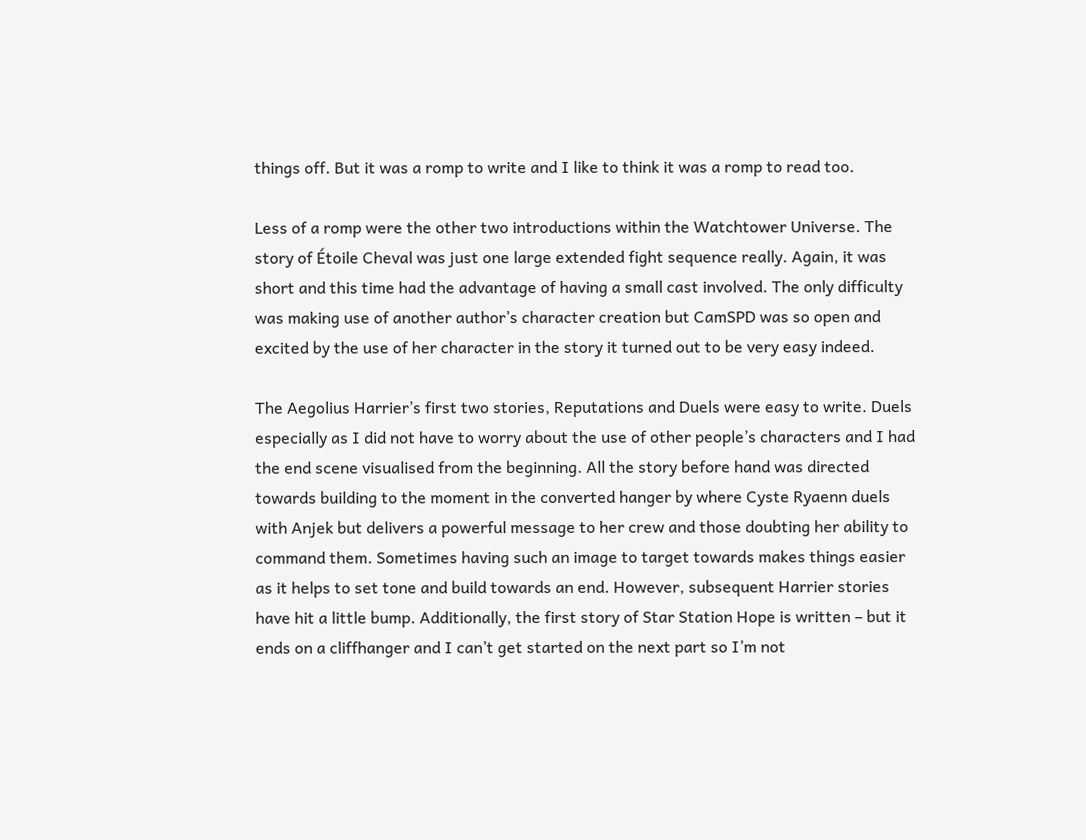things off. But it was a romp to write and I like to think it was a romp to read too.

Less of a romp were the other two introductions within the Watchtower Universe. The story of Étoile Cheval was just one large extended fight sequence really. Again, it was short and this time had the advantage of having a small cast involved. The only difficulty was making use of another author’s character creation but CamSPD was so open and excited by the use of her character in the story it turned out to be very easy indeed.

The Aegolius Harrier’s first two stories, Reputations and Duels were easy to write. Duels especially as I did not have to worry about the use of other people’s characters and I had the end scene visualised from the beginning. All the story before hand was directed towards building to the moment in the converted hanger by where Cyste Ryaenn duels with Anjek but delivers a powerful message to her crew and those doubting her ability to command them. Sometimes having such an image to target towards makes things easier as it helps to set tone and build towards an end. However, subsequent Harrier stories have hit a little bump. Additionally, the first story of Star Station Hope is written – but it ends on a cliffhanger and I can’t get started on the next part so I’m not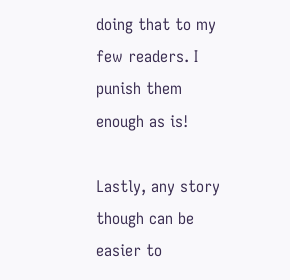doing that to my few readers. I punish them enough as is!

Lastly, any story though can be easier to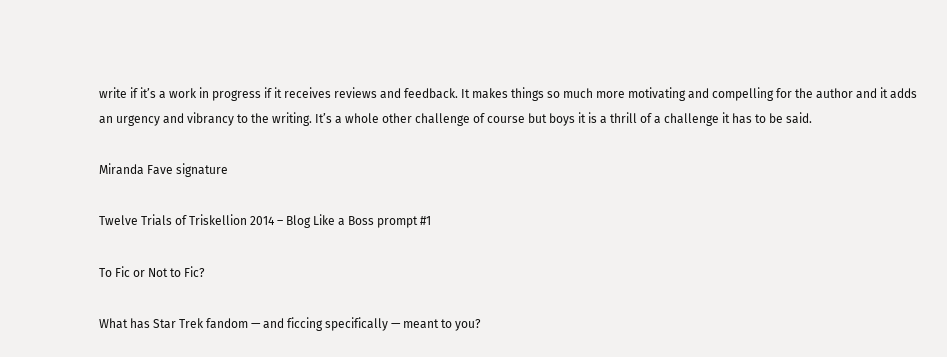write if it’s a work in progress if it receives reviews and feedback. It makes things so much more motivating and compelling for the author and it adds an urgency and vibrancy to the writing. It’s a whole other challenge of course but boys it is a thrill of a challenge it has to be said.

Miranda Fave signature

Twelve Trials of Triskellion 2014 – Blog Like a Boss prompt #1

To Fic or Not to Fic?

What has Star Trek fandom — and ficcing specifically — meant to you?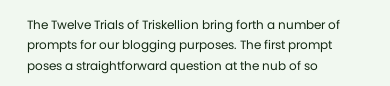The Twelve Trials of Triskellion bring forth a number of prompts for our blogging purposes. The first prompt poses a straightforward question at the nub of so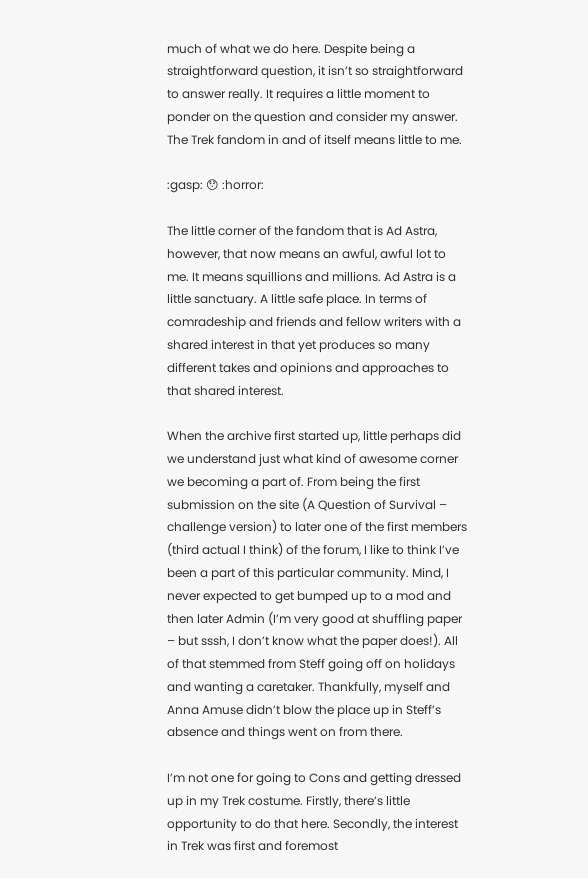much of what we do here. Despite being a straightforward question, it isn’t so straightforward to answer really. It requires a little moment to ponder on the question and consider my answer. The Trek fandom in and of itself means little to me.

:gasp: 😯 :horror:

The little corner of the fandom that is Ad Astra, however, that now means an awful, awful lot to me. It means squillions and millions. Ad Astra is a little sanctuary. A little safe place. In terms of comradeship and friends and fellow writers with a shared interest in that yet produces so many different takes and opinions and approaches to that shared interest.

When the archive first started up, little perhaps did we understand just what kind of awesome corner we becoming a part of. From being the first submission on the site (A Question of Survival – challenge version) to later one of the first members (third actual I think) of the forum, I like to think I’ve been a part of this particular community. Mind, I never expected to get bumped up to a mod and then later Admin (I’m very good at shuffling paper – but sssh, I don’t know what the paper does!). All of that stemmed from Steff going off on holidays and wanting a caretaker. Thankfully, myself and Anna Amuse didn’t blow the place up in Steff’s absence and things went on from there.

I’m not one for going to Cons and getting dressed up in my Trek costume. Firstly, there’s little opportunity to do that here. Secondly, the interest in Trek was first and foremost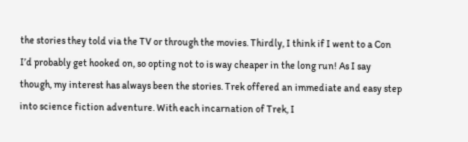the stories they told via the TV or through the movies. Thirdly, I think if I went to a Con I’d probably get hooked on, so opting not to is way cheaper in the long run! As I say though, my interest has always been the stories. Trek offered an immediate and easy step into science fiction adventure. With each incarnation of Trek, I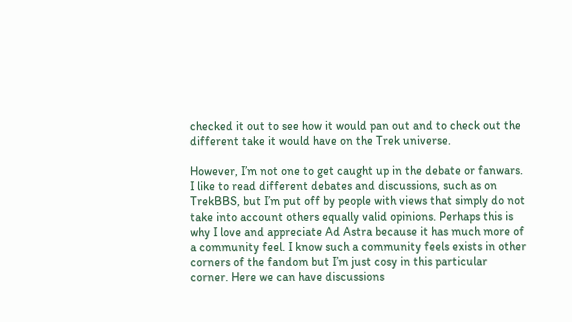checked it out to see how it would pan out and to check out the different take it would have on the Trek universe.

However, I’m not one to get caught up in the debate or fanwars. I like to read different debates and discussions, such as on TrekBBS, but I’m put off by people with views that simply do not take into account others equally valid opinions. Perhaps this is why I love and appreciate Ad Astra because it has much more of a community feel. I know such a community feels exists in other corners of the fandom but I’m just cosy in this particular corner. Here we can have discussions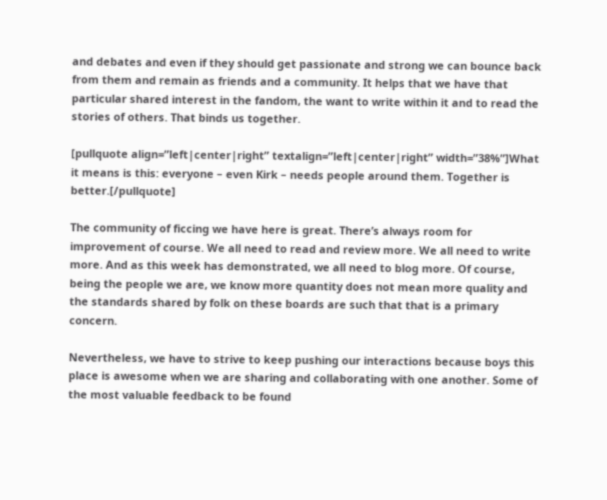and debates and even if they should get passionate and strong we can bounce back from them and remain as friends and a community. It helps that we have that particular shared interest in the fandom, the want to write within it and to read the stories of others. That binds us together.

[pullquote align=”left|center|right” textalign=”left|center|right” width=”38%”]What it means is this: everyone – even Kirk – needs people around them. Together is better.[/pullquote]

The community of ficcing we have here is great. There’s always room for improvement of course. We all need to read and review more. We all need to write more. And as this week has demonstrated, we all need to blog more. Of course, being the people we are, we know more quantity does not mean more quality and the standards shared by folk on these boards are such that that is a primary concern.

Nevertheless, we have to strive to keep pushing our interactions because boys this place is awesome when we are sharing and collaborating with one another. Some of the most valuable feedback to be found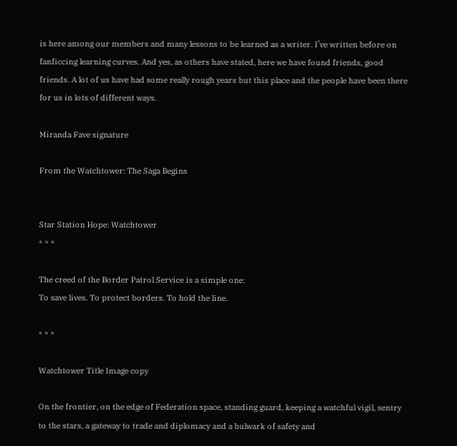is here among our members and many lessons to be learned as a writer. I’ve written before on fanficcing learning curves. And yes, as others have stated, here we have found friends, good friends. A lot of us have had some really rough years but this place and the people have been there for us in lots of different ways.

Miranda Fave signature

From the Watchtower: The Saga Begins


Star Station Hope: Watchtower
* * *

The creed of the Border Patrol Service is a simple one:
To save lives. To protect borders. To hold the line.

* * *

Watchtower Title Image copy

On the frontier, on the edge of Federation space, standing guard, keeping a watchful vigil, sentry to the stars, a gateway to trade and diplomacy and a bulwark of safety and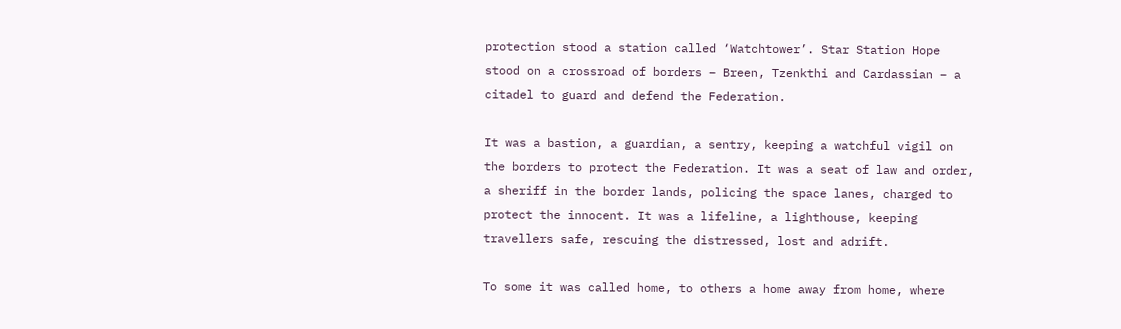protection stood a station called ‘Watchtower’. Star Station Hope stood on a crossroad of borders – Breen, Tzenkthi and Cardassian – a citadel to guard and defend the Federation.

It was a bastion, a guardian, a sentry, keeping a watchful vigil on the borders to protect the Federation. It was a seat of law and order, a sheriff in the border lands, policing the space lanes, charged to protect the innocent. It was a lifeline, a lighthouse, keeping travellers safe, rescuing the distressed, lost and adrift.

To some it was called home, to others a home away from home, where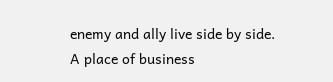enemy and ally live side by side. A place of business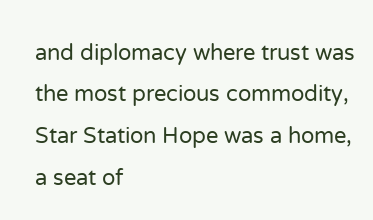and diplomacy where trust was the most precious commodity, Star Station Hope was a home, a seat of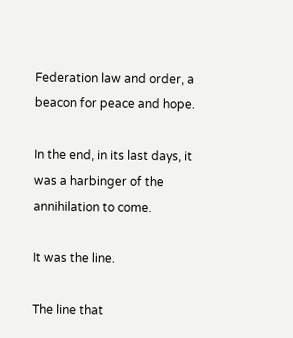Federation law and order, a beacon for peace and hope.

In the end, in its last days, it was a harbinger of the annihilation to come.

It was the line.

The line that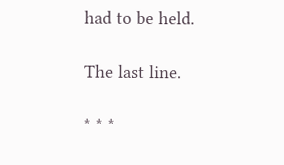had to be held.

The last line.

* * *